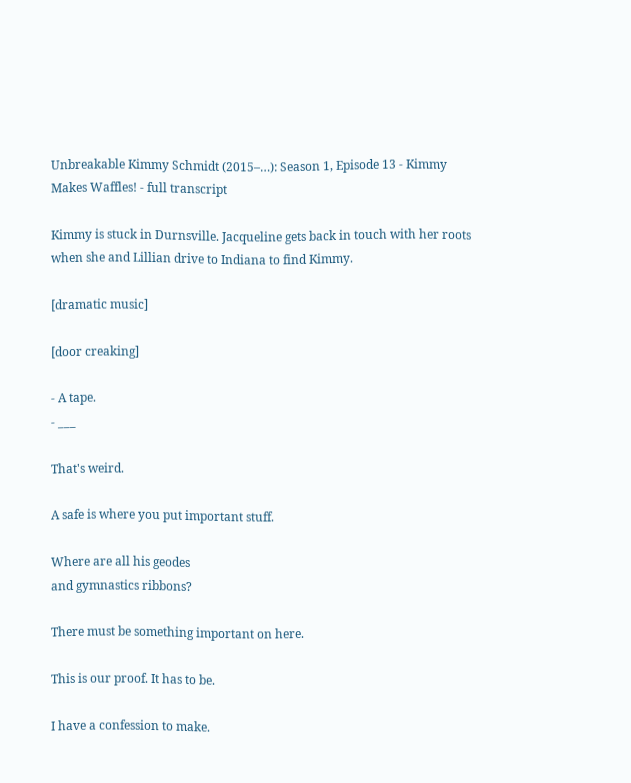Unbreakable Kimmy Schmidt (2015–…): Season 1, Episode 13 - Kimmy Makes Waffles! - full transcript

Kimmy is stuck in Durnsville. Jacqueline gets back in touch with her roots when she and Lillian drive to Indiana to find Kimmy.

[dramatic music]

[door creaking]

- A tape.
- ___

That's weird.

A safe is where you put important stuff.

Where are all his geodes
and gymnastics ribbons?

There must be something important on here.

This is our proof. It has to be.

I have a confession to make.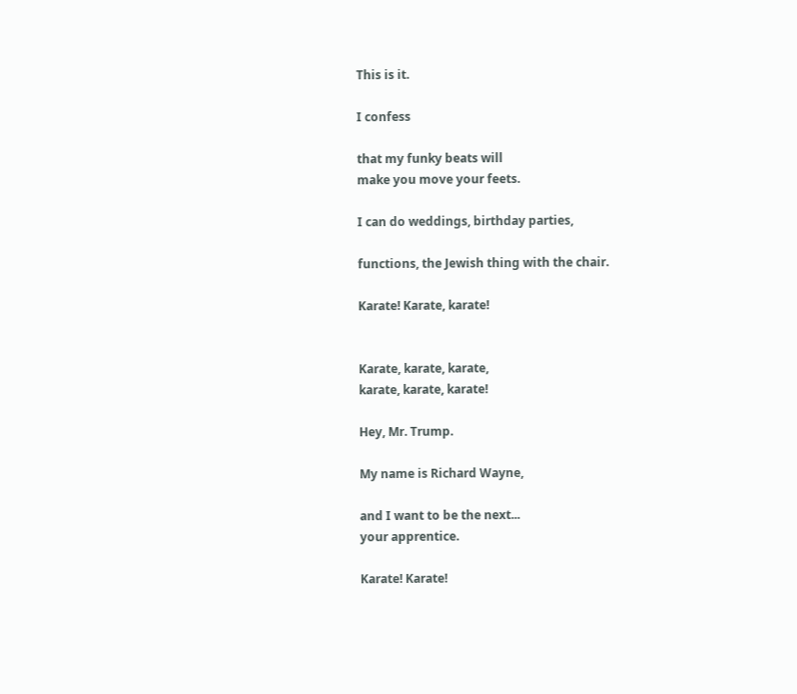This is it.

I confess

that my funky beats will
make you move your feets.

I can do weddings, birthday parties,

functions, the Jewish thing with the chair.

Karate! Karate, karate!


Karate, karate, karate,
karate, karate, karate!

Hey, Mr. Trump.

My name is Richard Wayne,

and I want to be the next...
your apprentice.

Karate! Karate!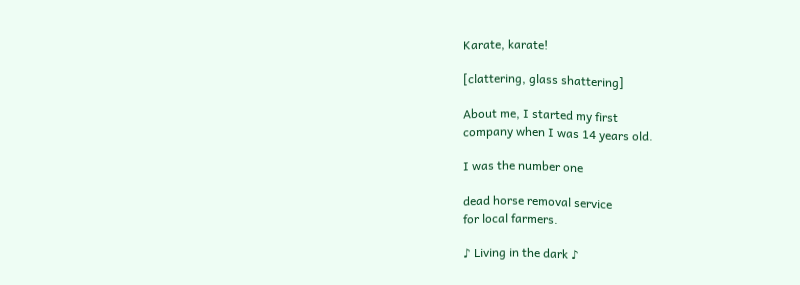Karate, karate!

[clattering, glass shattering]

About me, I started my first
company when I was 14 years old.

I was the number one

dead horse removal service
for local farmers.

♪ Living in the dark ♪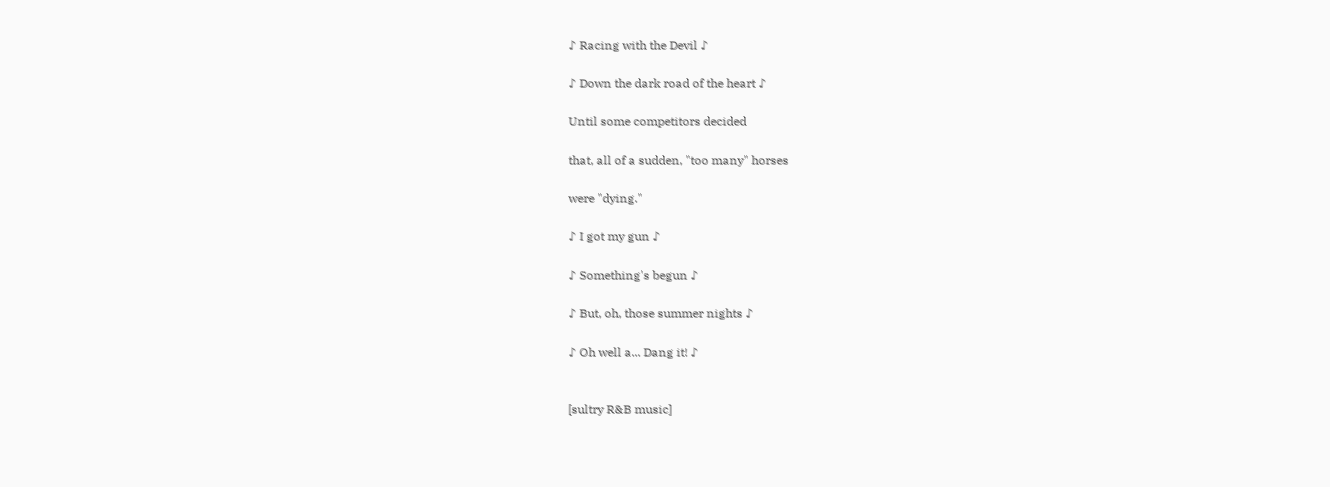♪ Racing with the Devil ♪

♪ Down the dark road of the heart ♪

Until some competitors decided

that, all of a sudden, "too many" horses

were "dying."

♪ I got my gun ♪

♪ Something's begun ♪

♪ But, oh, those summer nights ♪

♪ Oh well a... Dang it! ♪


[sultry R&B music]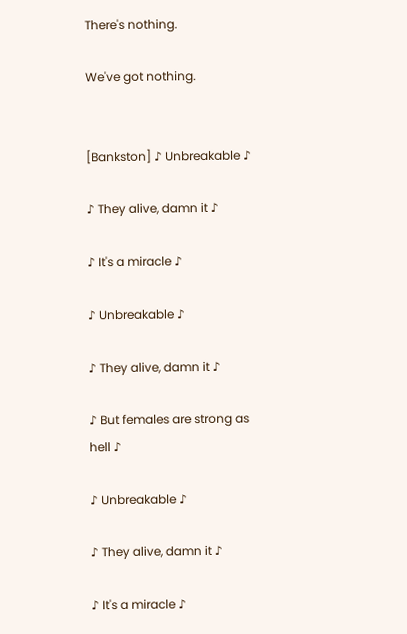There's nothing.

We've got nothing.


[Bankston] ♪ Unbreakable ♪

♪ They alive, damn it ♪

♪ It's a miracle ♪

♪ Unbreakable ♪

♪ They alive, damn it ♪

♪ But females are strong as hell ♪

♪ Unbreakable ♪

♪ They alive, damn it ♪

♪ It's a miracle ♪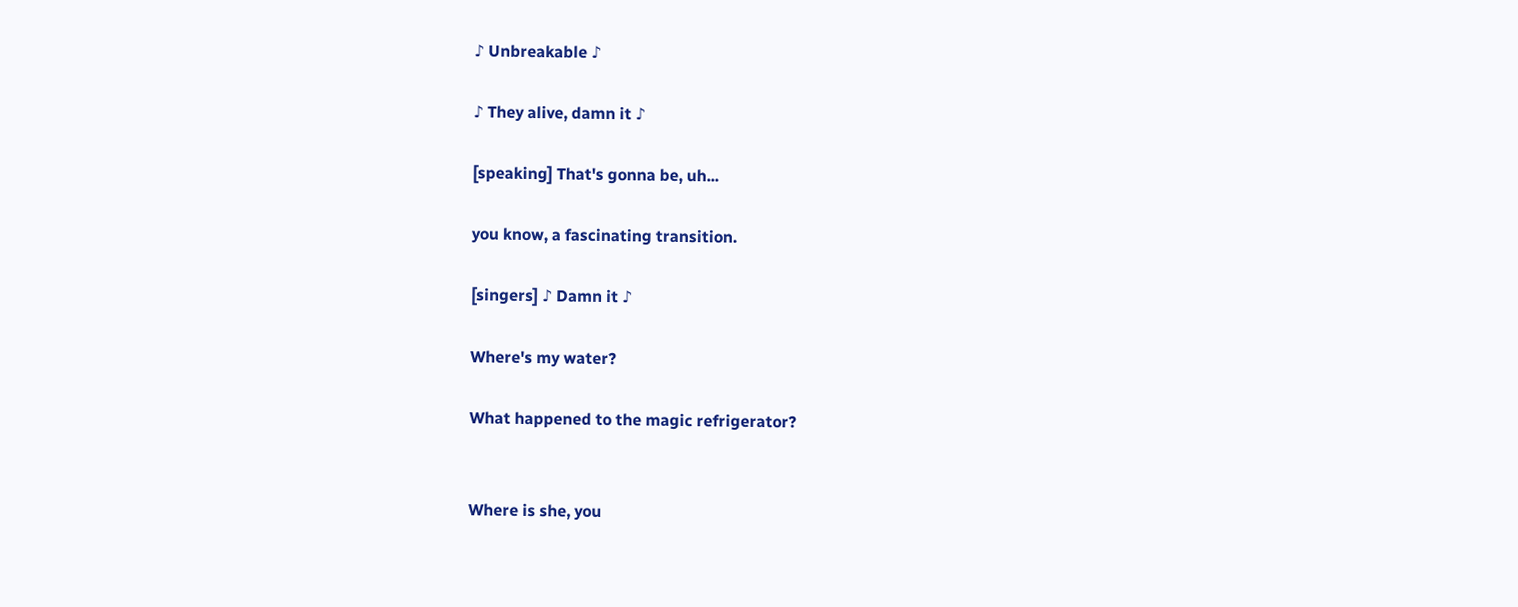♪ Unbreakable ♪

♪ They alive, damn it ♪

[speaking] That's gonna be, uh...

you know, a fascinating transition.

[singers] ♪ Damn it ♪

Where's my water?

What happened to the magic refrigerator?


Where is she, you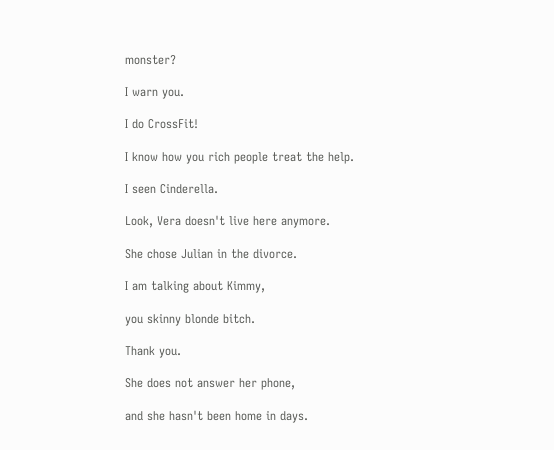monster?

I warn you.

I do CrossFit!

I know how you rich people treat the help.

I seen Cinderella.

Look, Vera doesn't live here anymore.

She chose Julian in the divorce.

I am talking about Kimmy,

you skinny blonde bitch.

Thank you.

She does not answer her phone,

and she hasn't been home in days.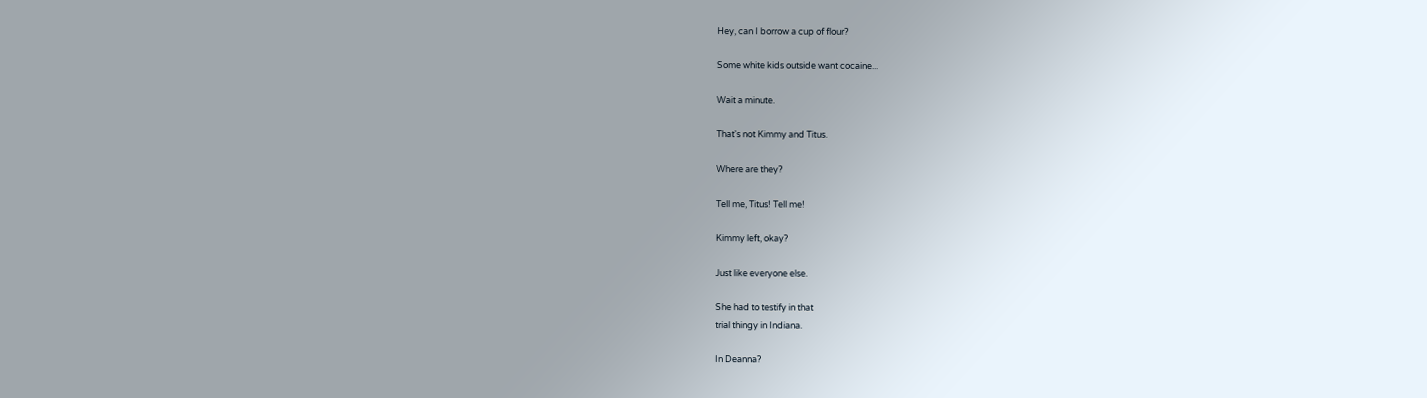Hey, can I borrow a cup of flour?

Some white kids outside want cocaine...

Wait a minute.

That's not Kimmy and Titus.

Where are they?

Tell me, Titus! Tell me!

Kimmy left, okay?

Just like everyone else.

She had to testify in that
trial thingy in Indiana.

In Deanna?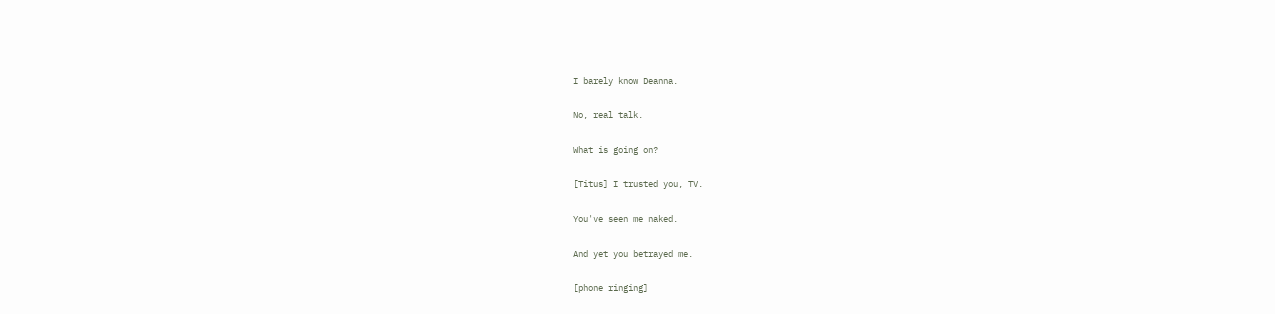I barely know Deanna.

No, real talk.

What is going on?

[Titus] I trusted you, TV.

You've seen me naked.

And yet you betrayed me.

[phone ringing]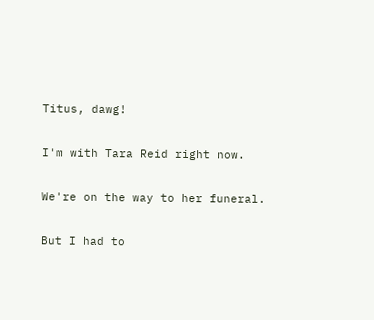Titus, dawg!

I'm with Tara Reid right now.

We're on the way to her funeral.

But I had to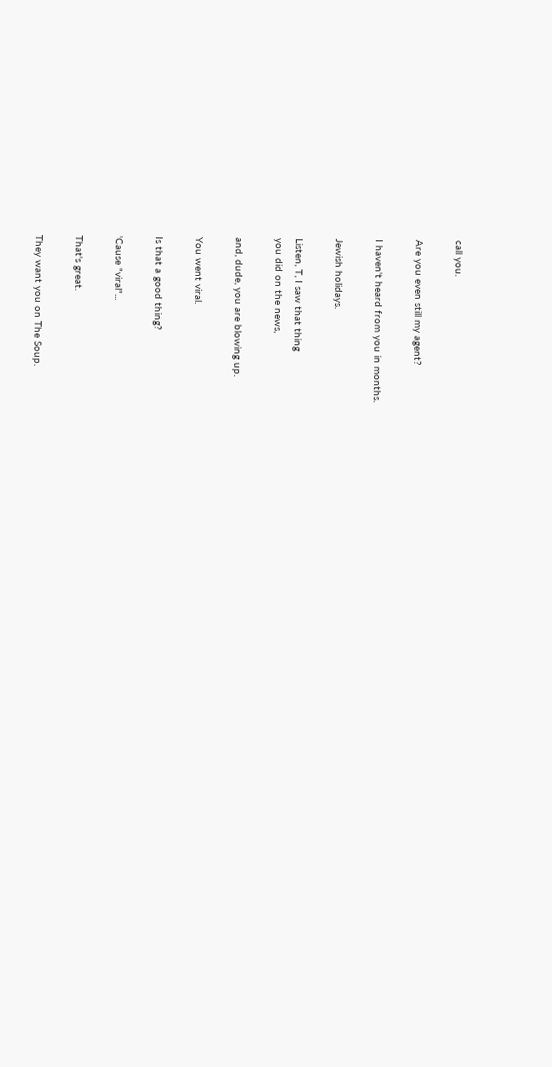call you.

Are you even still my agent?

I haven't heard from you in months.

Jewish holidays.

Listen, T, I saw that thing
you did on the news,

and, dude, you are blowing up.

You went viral.

Is that a good thing?

'Cause "viral"...

That's great.

They want you on The Soup.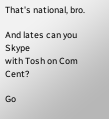That's national, bro.

And lates can you Skype
with Tosh on Com Cent?

Go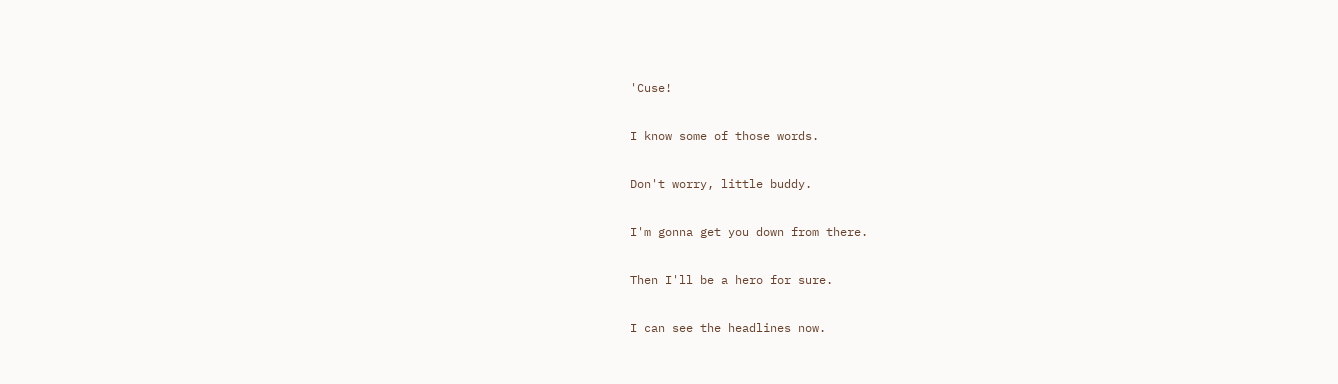'Cuse!

I know some of those words.

Don't worry, little buddy.

I'm gonna get you down from there.

Then I'll be a hero for sure.

I can see the headlines now.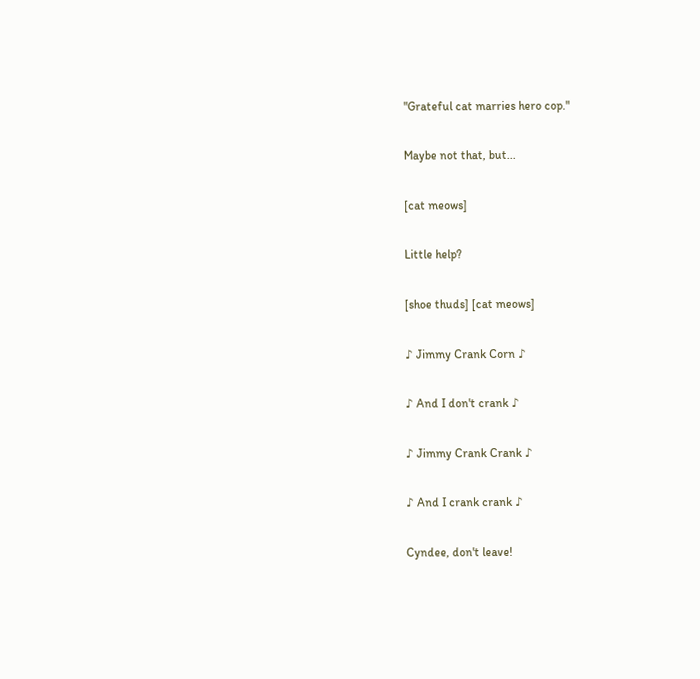"Grateful cat marries hero cop."

Maybe not that, but...

[cat meows]

Little help?

[shoe thuds] [cat meows]

♪ Jimmy Crank Corn ♪

♪ And I don't crank ♪

♪ Jimmy Crank Crank ♪

♪ And I crank crank ♪

Cyndee, don't leave!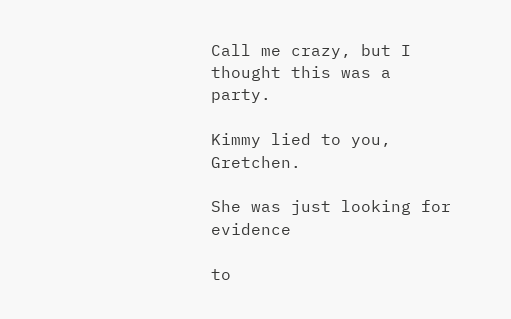Call me crazy, but I
thought this was a party.

Kimmy lied to you, Gretchen.

She was just looking for evidence

to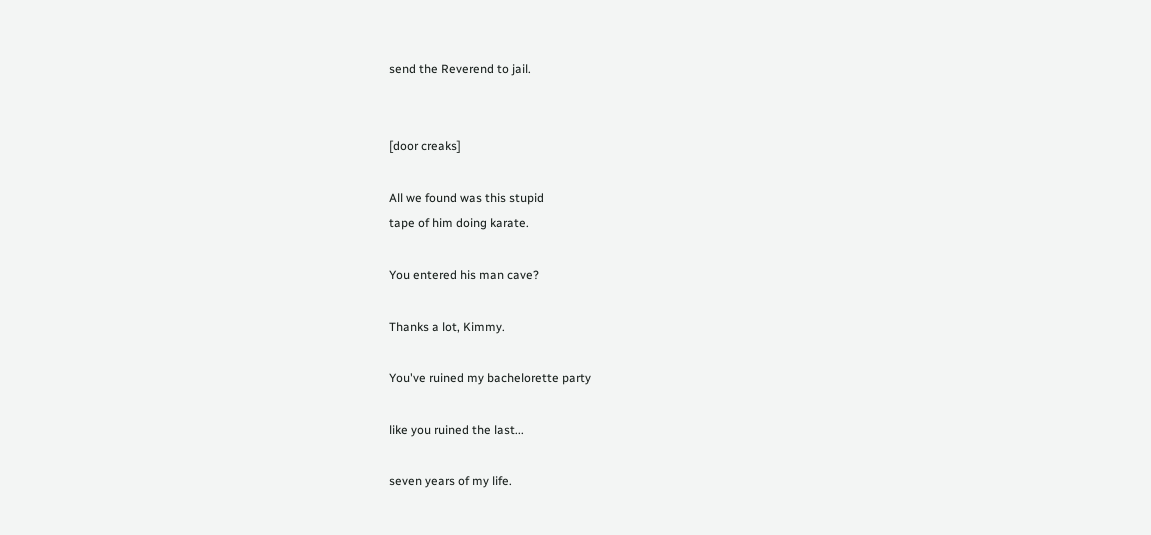send the Reverend to jail.


[door creaks]

All we found was this stupid
tape of him doing karate.

You entered his man cave?

Thanks a lot, Kimmy.

You've ruined my bachelorette party

like you ruined the last...

seven years of my life.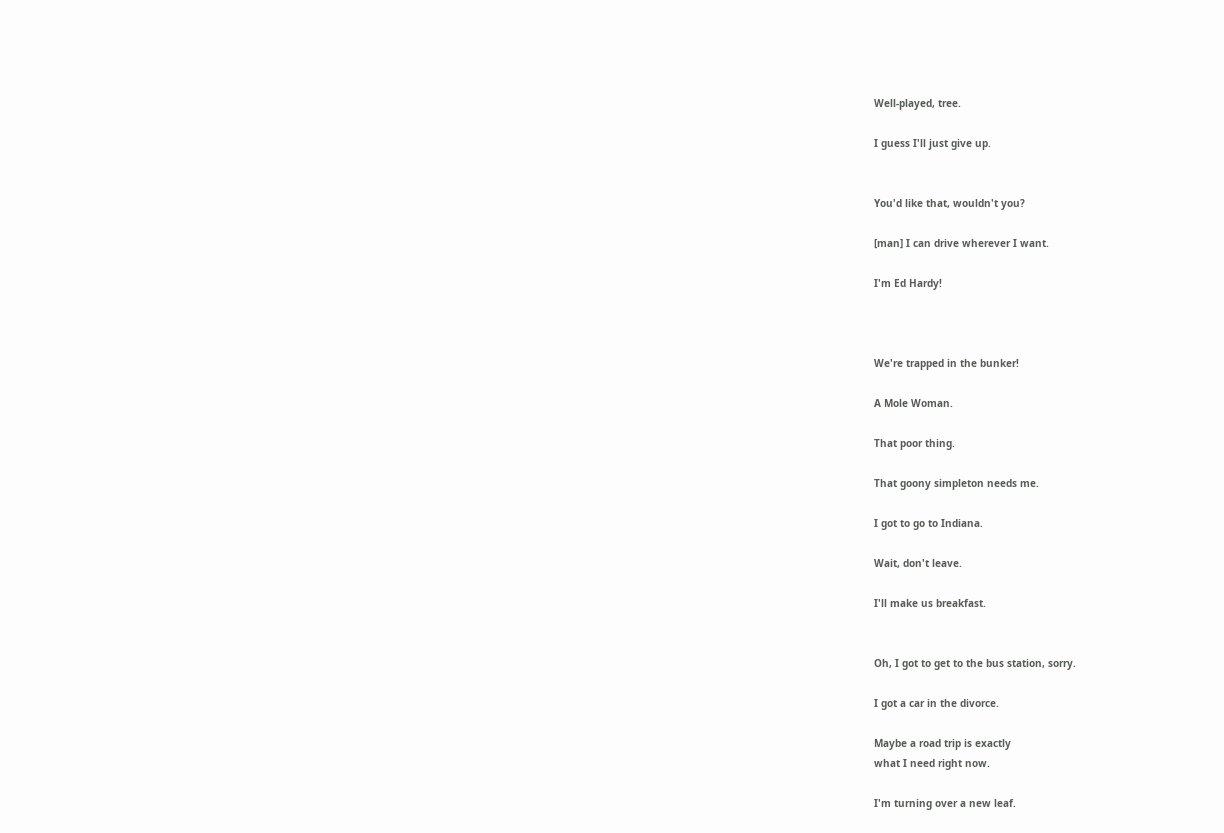Well-played, tree.

I guess I'll just give up.


You'd like that, wouldn't you?

[man] I can drive wherever I want.

I'm Ed Hardy!



We're trapped in the bunker!

A Mole Woman.

That poor thing.

That goony simpleton needs me.

I got to go to Indiana.

Wait, don't leave.

I'll make us breakfast.


Oh, I got to get to the bus station, sorry.

I got a car in the divorce.

Maybe a road trip is exactly
what I need right now.

I'm turning over a new leaf.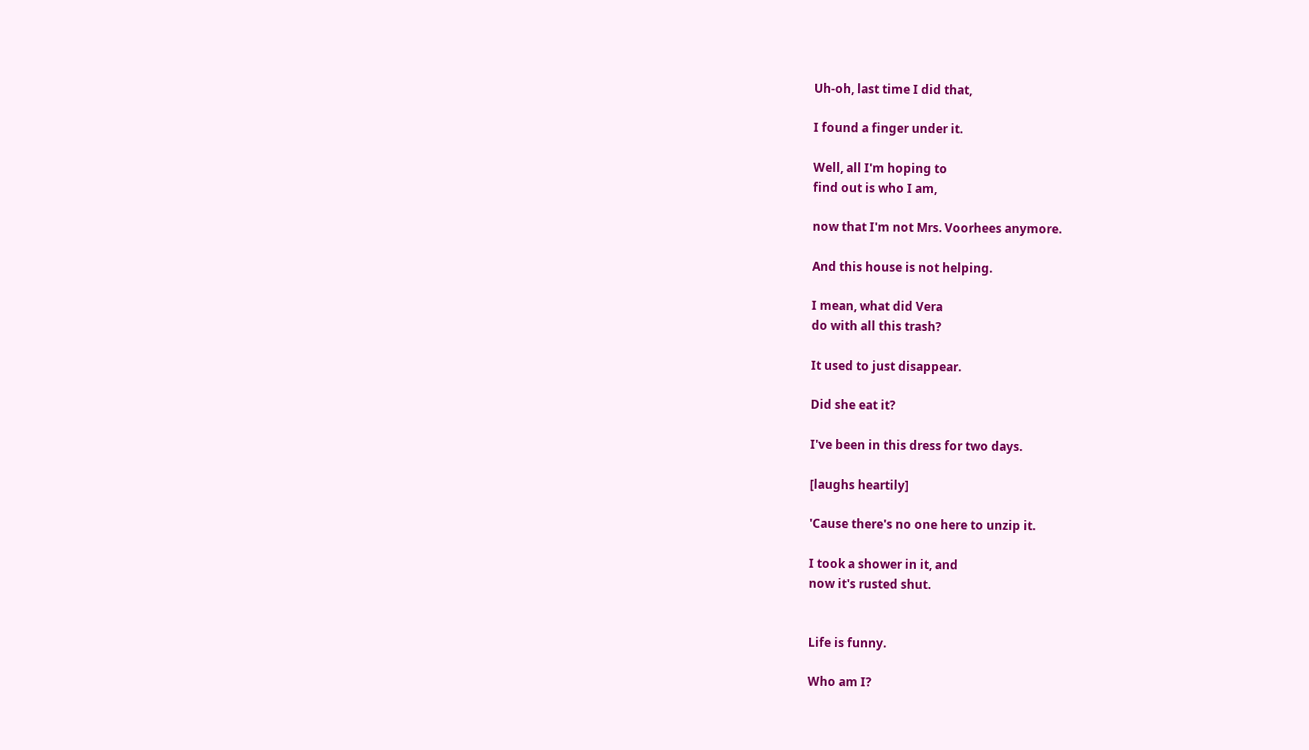Uh-oh, last time I did that,

I found a finger under it.

Well, all I'm hoping to
find out is who I am,

now that I'm not Mrs. Voorhees anymore.

And this house is not helping.

I mean, what did Vera
do with all this trash?

It used to just disappear.

Did she eat it?

I've been in this dress for two days.

[laughs heartily]

'Cause there's no one here to unzip it.

I took a shower in it, and
now it's rusted shut.


Life is funny.

Who am I?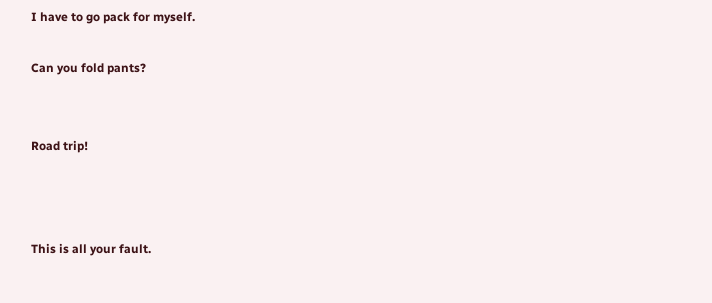I have to go pack for myself.

Can you fold pants?


Road trip!



This is all your fault.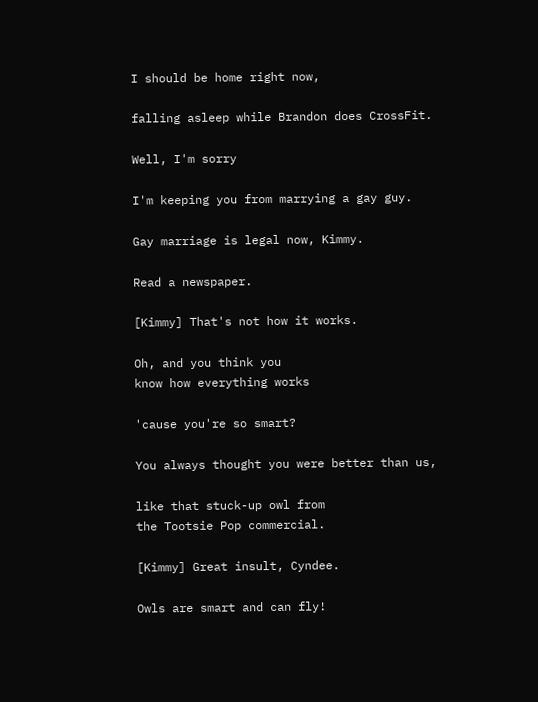I should be home right now,

falling asleep while Brandon does CrossFit.

Well, I'm sorry

I'm keeping you from marrying a gay guy.

Gay marriage is legal now, Kimmy.

Read a newspaper.

[Kimmy] That's not how it works.

Oh, and you think you
know how everything works

'cause you're so smart?

You always thought you were better than us,

like that stuck-up owl from
the Tootsie Pop commercial.

[Kimmy] Great insult, Cyndee.

Owls are smart and can fly!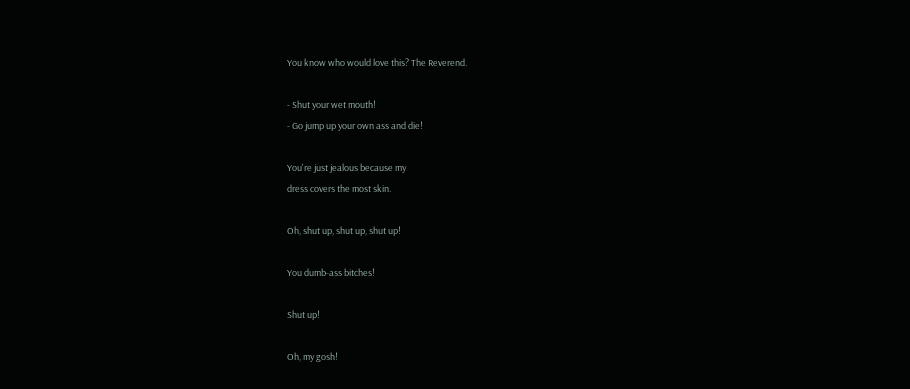You know who would love this? The Reverend.

- Shut your wet mouth!
- Go jump up your own ass and die!

You're just jealous because my
dress covers the most skin.

Oh, shut up, shut up, shut up!

You dumb-ass bitches!

Shut up!

Oh, my gosh!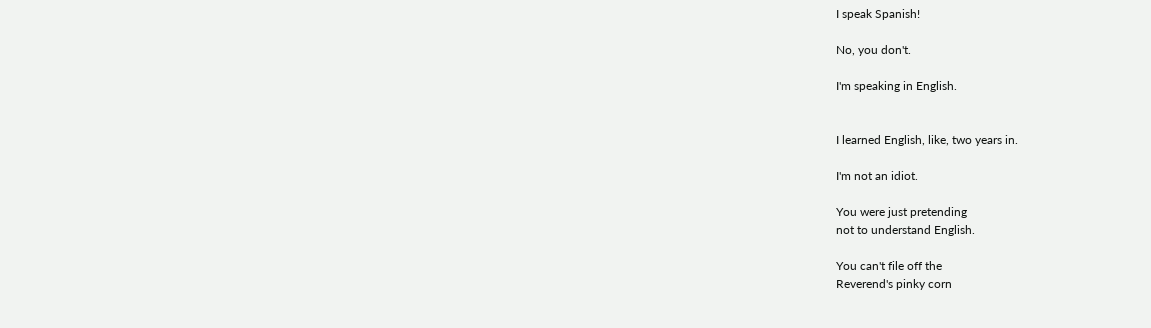I speak Spanish!

No, you don't.

I'm speaking in English.


I learned English, like, two years in.

I'm not an idiot.

You were just pretending
not to understand English.

You can't file off the
Reverend's pinky corn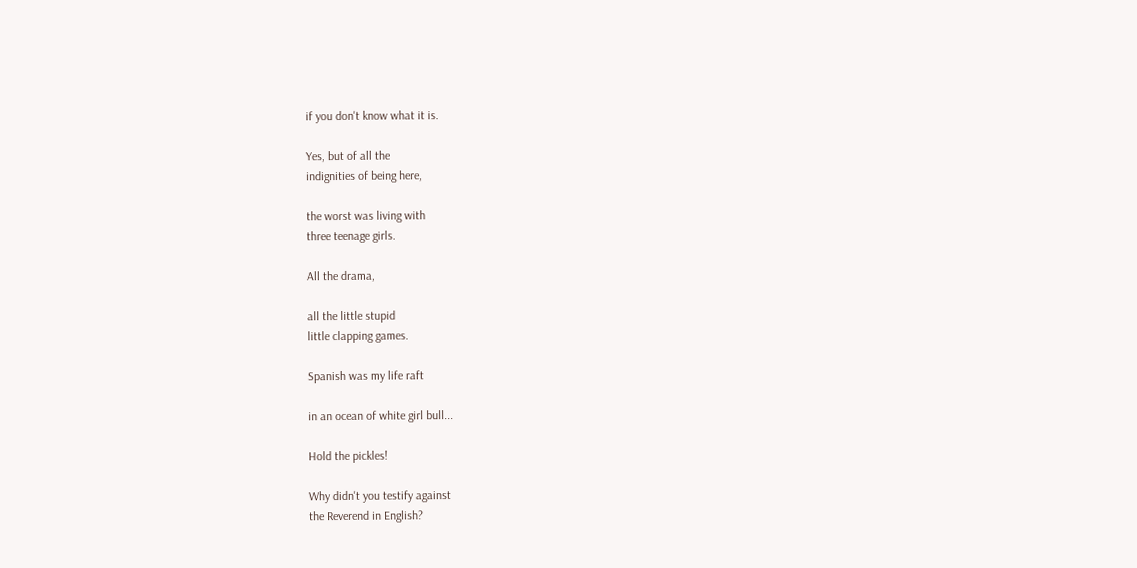if you don't know what it is.

Yes, but of all the
indignities of being here,

the worst was living with
three teenage girls.

All the drama,

all the little stupid
little clapping games.

Spanish was my life raft

in an ocean of white girl bull...

Hold the pickles!

Why didn't you testify against
the Reverend in English?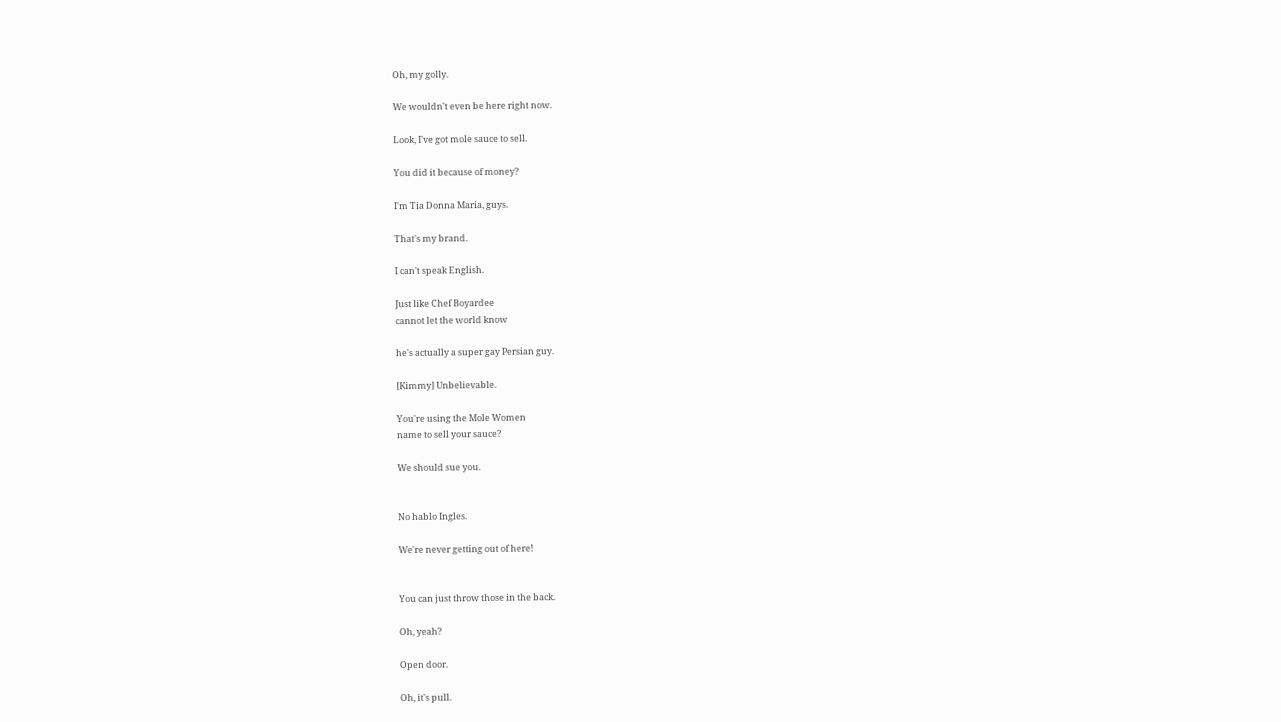Oh, my golly.

We wouldn't even be here right now.

Look, I've got mole sauce to sell.

You did it because of money?

I'm Tia Donna Maria, guys.

That's my brand.

I can't speak English.

Just like Chef Boyardee
cannot let the world know

he's actually a super gay Persian guy.

[Kimmy] Unbelievable.

You're using the Mole Women
name to sell your sauce?

We should sue you.


No hablo Ingles.

We're never getting out of here!


You can just throw those in the back.

Oh, yeah?

Open door.

Oh, it's pull.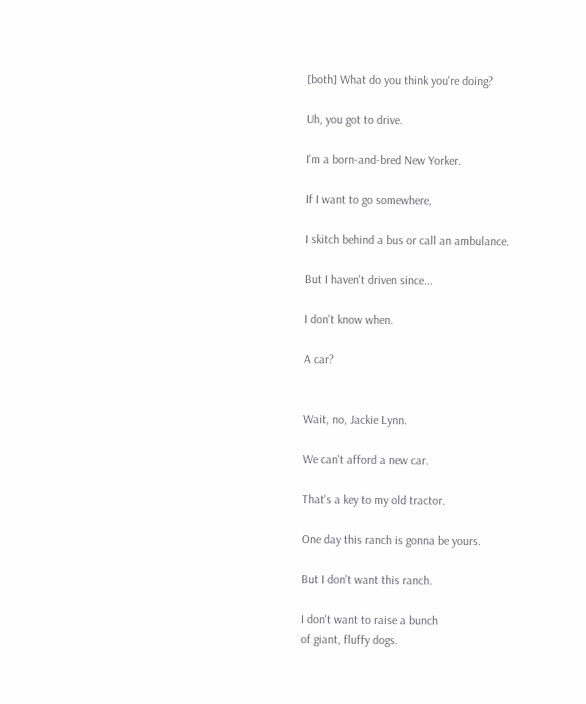[both] What do you think you're doing?

Uh, you got to drive.

I'm a born-and-bred New Yorker.

If I want to go somewhere,

I skitch behind a bus or call an ambulance.

But I haven't driven since...

I don't know when.

A car?


Wait, no, Jackie Lynn.

We can't afford a new car.

That's a key to my old tractor.

One day this ranch is gonna be yours.

But I don't want this ranch.

I don't want to raise a bunch
of giant, fluffy dogs.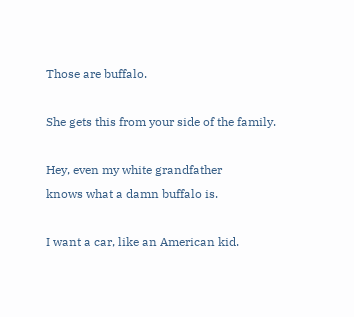Those are buffalo.

She gets this from your side of the family.

Hey, even my white grandfather
knows what a damn buffalo is.

I want a car, like an American kid.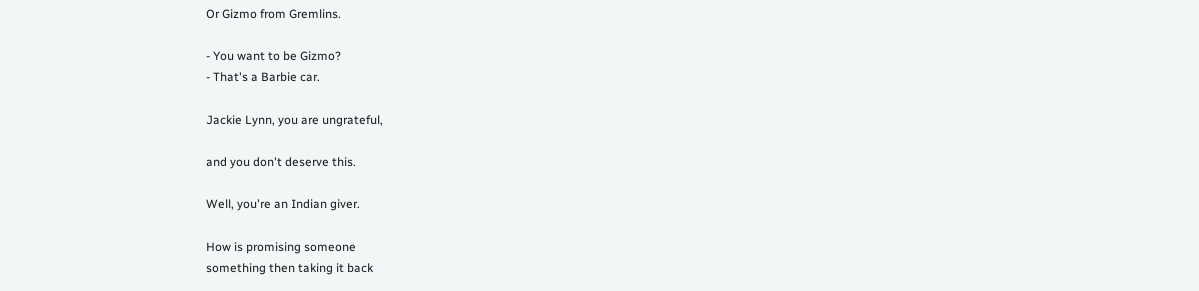Or Gizmo from Gremlins.

- You want to be Gizmo?
- That's a Barbie car.

Jackie Lynn, you are ungrateful,

and you don't deserve this.

Well, you're an Indian giver.

How is promising someone
something then taking it back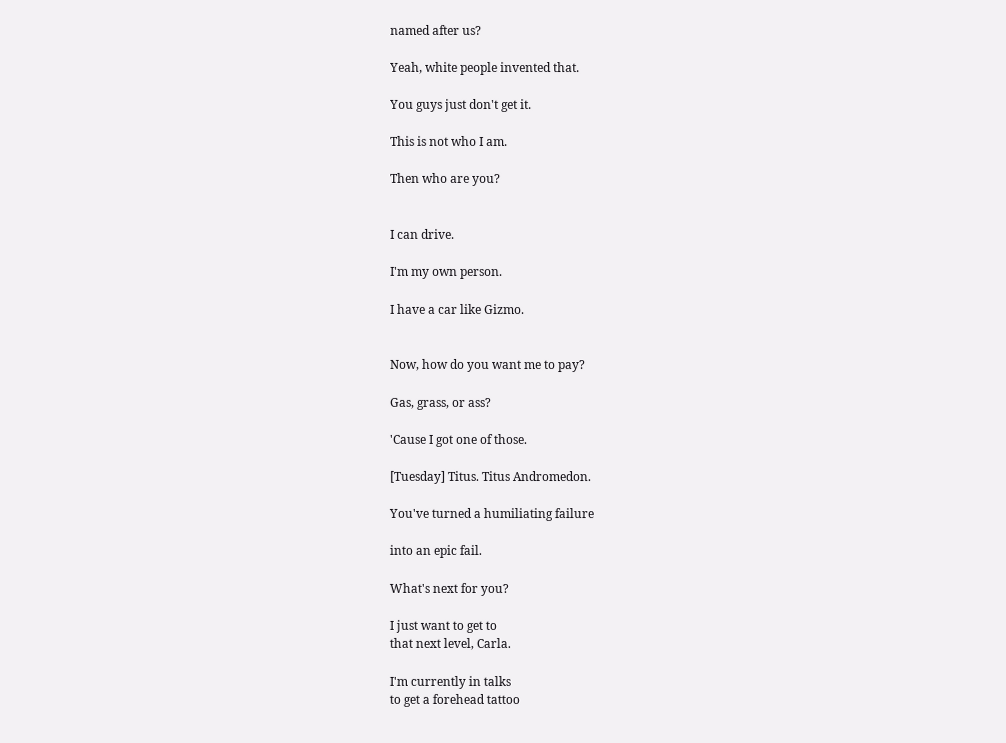named after us?

Yeah, white people invented that.

You guys just don't get it.

This is not who I am.

Then who are you?


I can drive.

I'm my own person.

I have a car like Gizmo.


Now, how do you want me to pay?

Gas, grass, or ass?

'Cause I got one of those.

[Tuesday] Titus. Titus Andromedon.

You've turned a humiliating failure

into an epic fail.

What's next for you?

I just want to get to
that next level, Carla.

I'm currently in talks
to get a forehead tattoo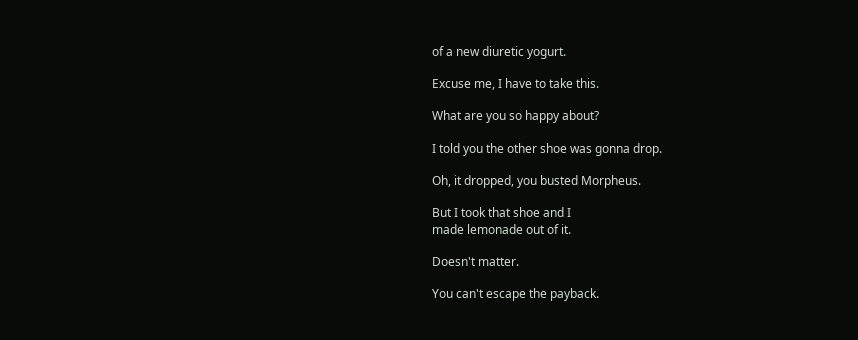of a new diuretic yogurt.

Excuse me, I have to take this.

What are you so happy about?

I told you the other shoe was gonna drop.

Oh, it dropped, you busted Morpheus.

But I took that shoe and I
made lemonade out of it.

Doesn't matter.

You can't escape the payback.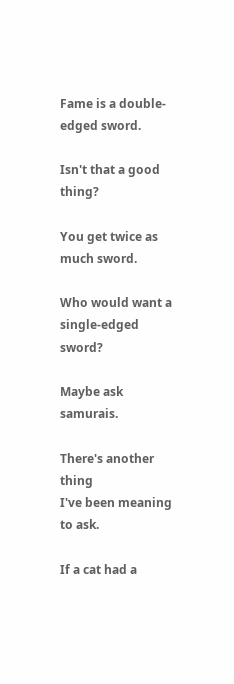Fame is a double-edged sword.

Isn't that a good thing?

You get twice as much sword.

Who would want a single-edged sword?

Maybe ask samurais.

There's another thing
I've been meaning to ask.

If a cat had a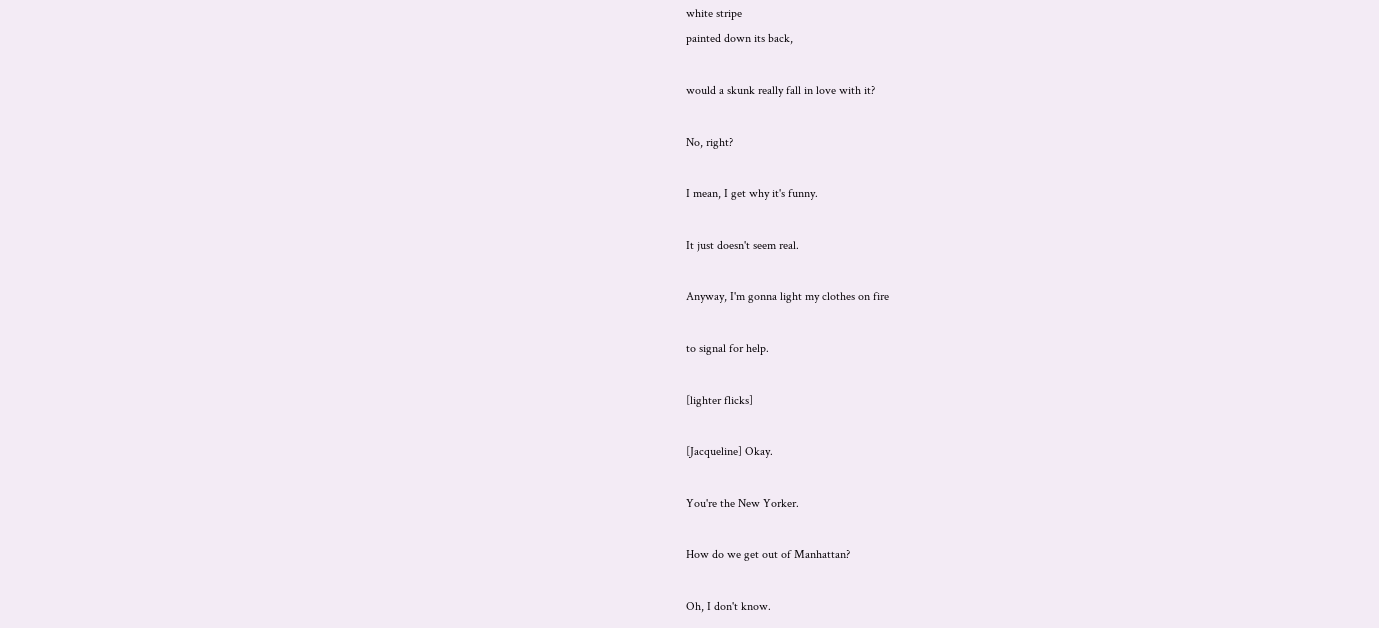white stripe
painted down its back,

would a skunk really fall in love with it?

No, right?

I mean, I get why it's funny.

It just doesn't seem real.

Anyway, I'm gonna light my clothes on fire

to signal for help.

[lighter flicks]

[Jacqueline] Okay.

You're the New Yorker.

How do we get out of Manhattan?

Oh, I don't know.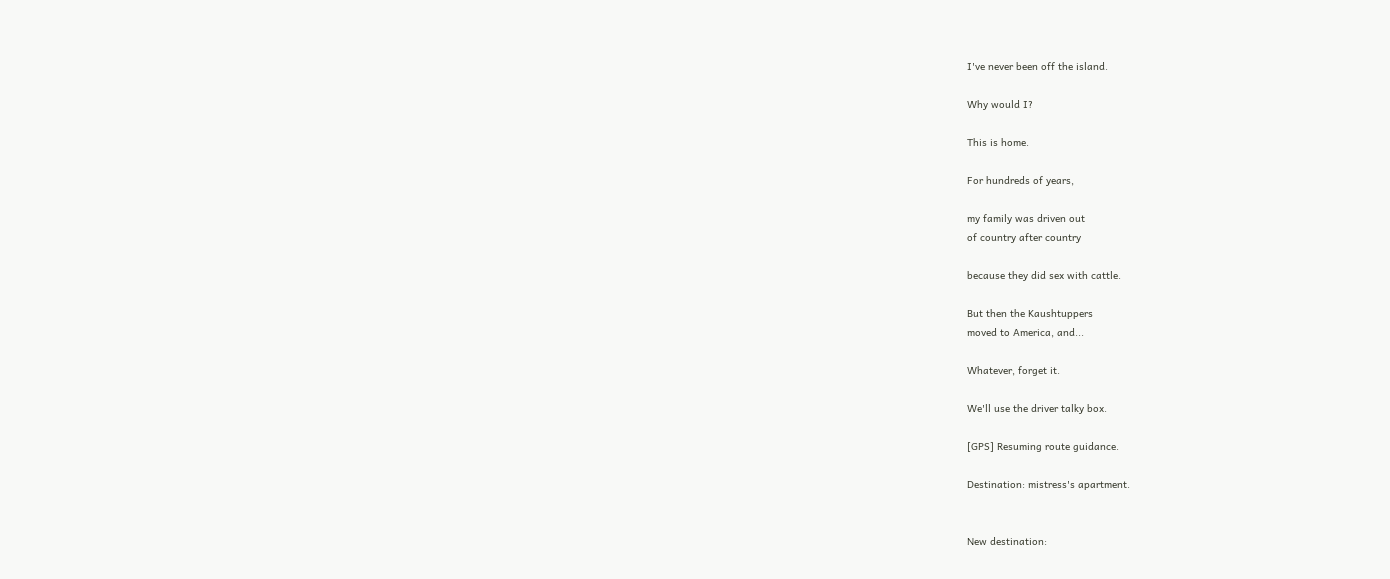I've never been off the island.

Why would I?

This is home.

For hundreds of years,

my family was driven out
of country after country

because they did sex with cattle.

But then the Kaushtuppers
moved to America, and...

Whatever, forget it.

We'll use the driver talky box.

[GPS] Resuming route guidance.

Destination: mistress's apartment.


New destination: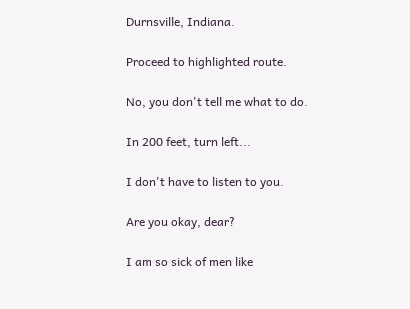Durnsville, Indiana.

Proceed to highlighted route.

No, you don't tell me what to do.

In 200 feet, turn left...

I don't have to listen to you.

Are you okay, dear?

I am so sick of men like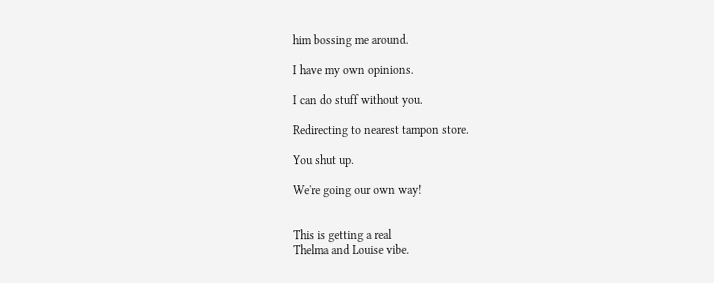him bossing me around.

I have my own opinions.

I can do stuff without you.

Redirecting to nearest tampon store.

You shut up.

We're going our own way!


This is getting a real
Thelma and Louise vibe.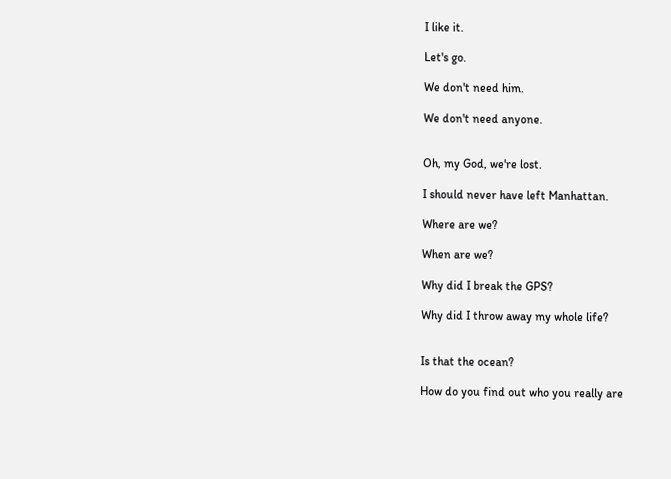I like it.

Let's go.

We don't need him.

We don't need anyone.


Oh, my God, we're lost.

I should never have left Manhattan.

Where are we?

When are we?

Why did I break the GPS?

Why did I throw away my whole life?


Is that the ocean?

How do you find out who you really are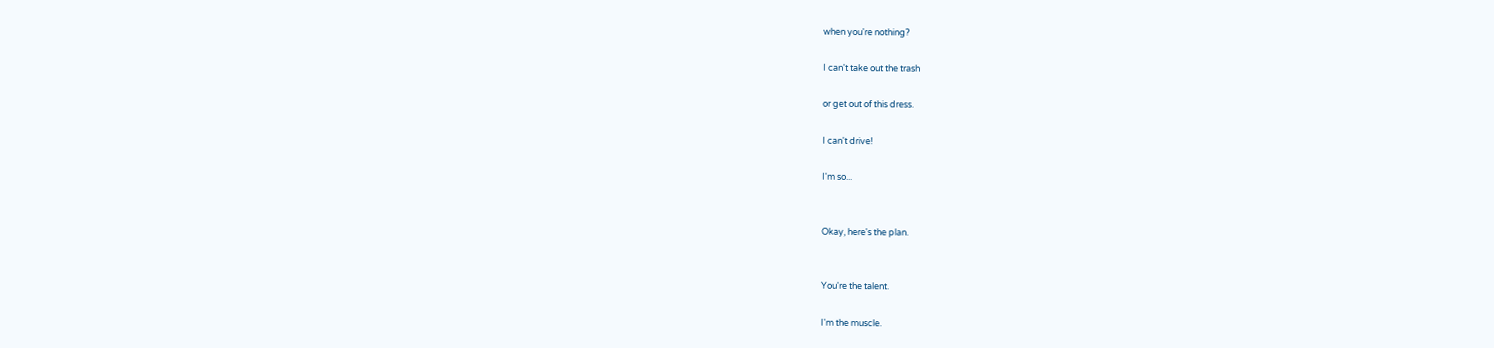when you're nothing?

I can't take out the trash

or get out of this dress.

I can't drive!

I'm so...


Okay, here's the plan.


You're the talent.

I'm the muscle.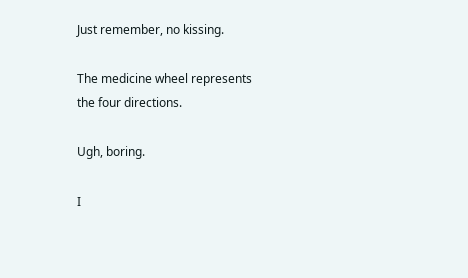Just remember, no kissing.

The medicine wheel represents
the four directions.

Ugh, boring.

I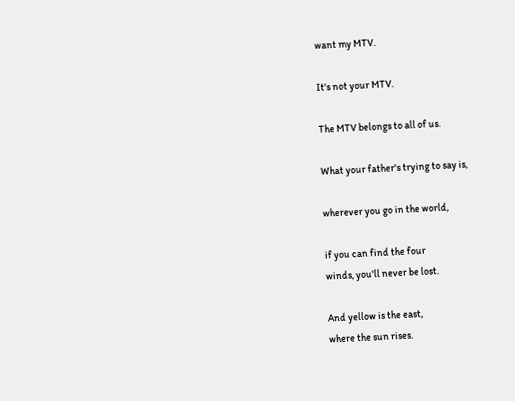want my MTV.

It's not your MTV.

The MTV belongs to all of us.

What your father's trying to say is,

wherever you go in the world,

if you can find the four
winds, you'll never be lost.

And yellow is the east,
where the sun rises.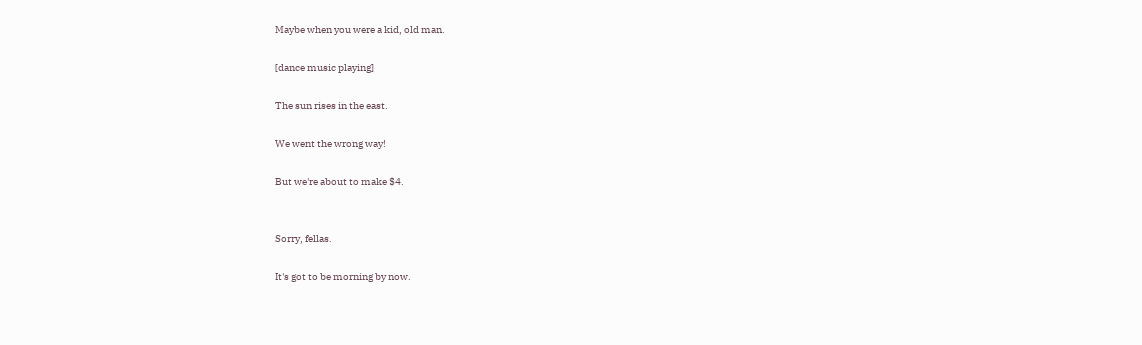Maybe when you were a kid, old man.

[dance music playing]

The sun rises in the east.

We went the wrong way!

But we're about to make $4.


Sorry, fellas.

It's got to be morning by now.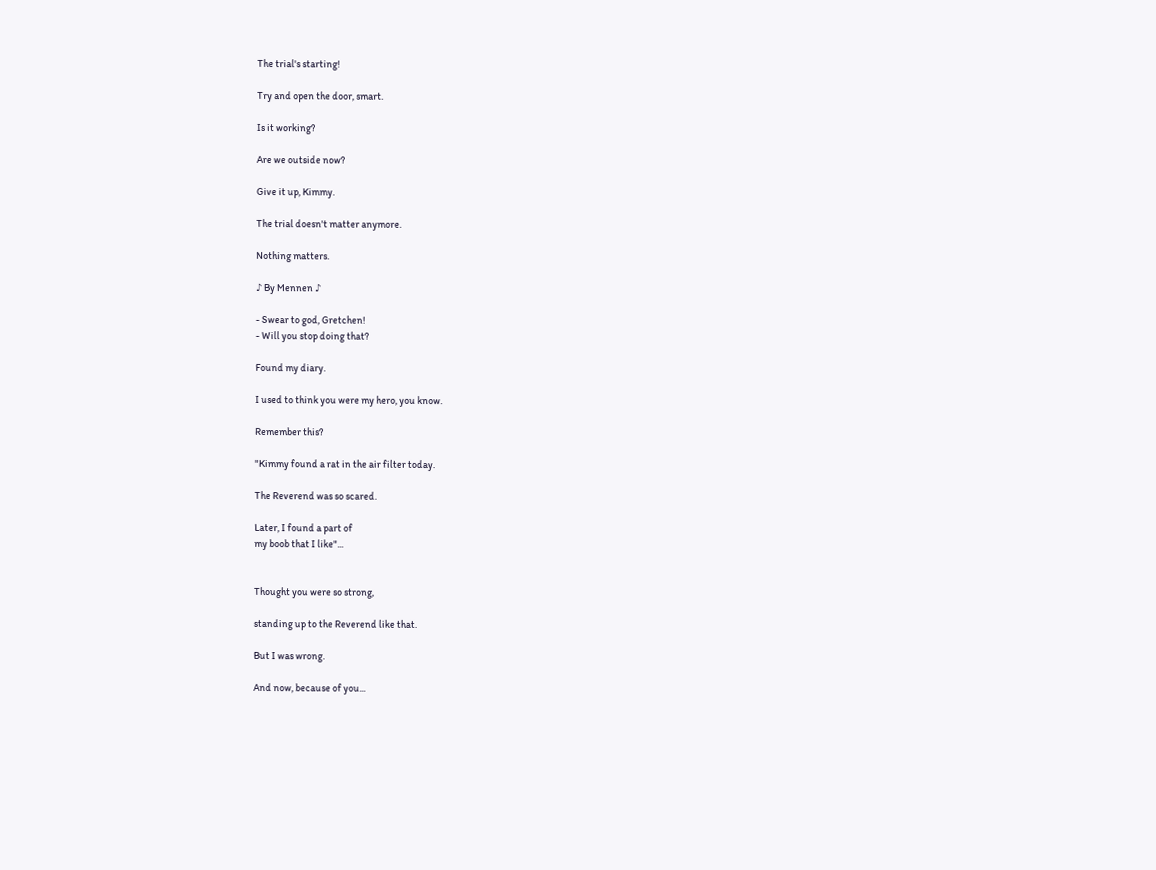The trial's starting!

Try and open the door, smart.

Is it working?

Are we outside now?

Give it up, Kimmy.

The trial doesn't matter anymore.

Nothing matters.

♪ By Mennen ♪

- Swear to god, Gretchen!
- Will you stop doing that?

Found my diary.

I used to think you were my hero, you know.

Remember this?

"Kimmy found a rat in the air filter today.

The Reverend was so scared.

Later, I found a part of
my boob that I like"...


Thought you were so strong,

standing up to the Reverend like that.

But I was wrong.

And now, because of you...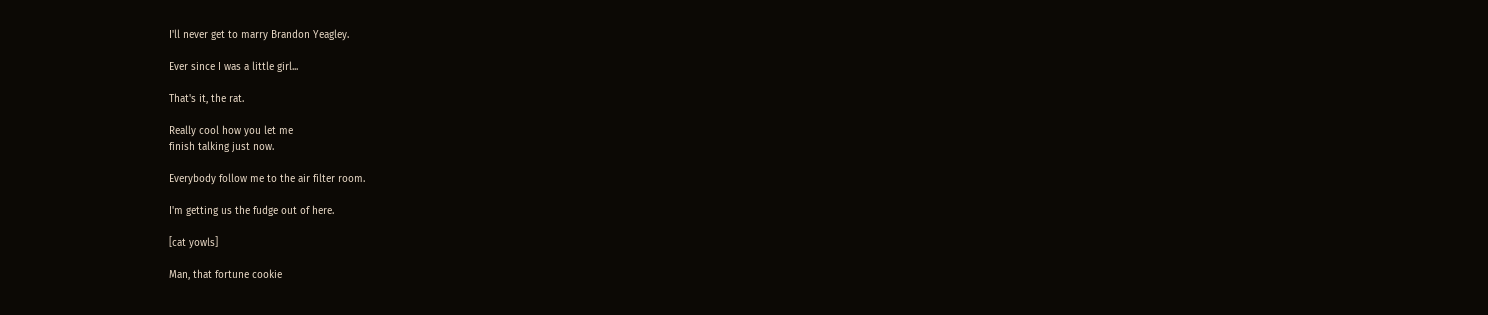I'll never get to marry Brandon Yeagley.

Ever since I was a little girl...

That's it, the rat.

Really cool how you let me
finish talking just now.

Everybody follow me to the air filter room.

I'm getting us the fudge out of here.

[cat yowls]

Man, that fortune cookie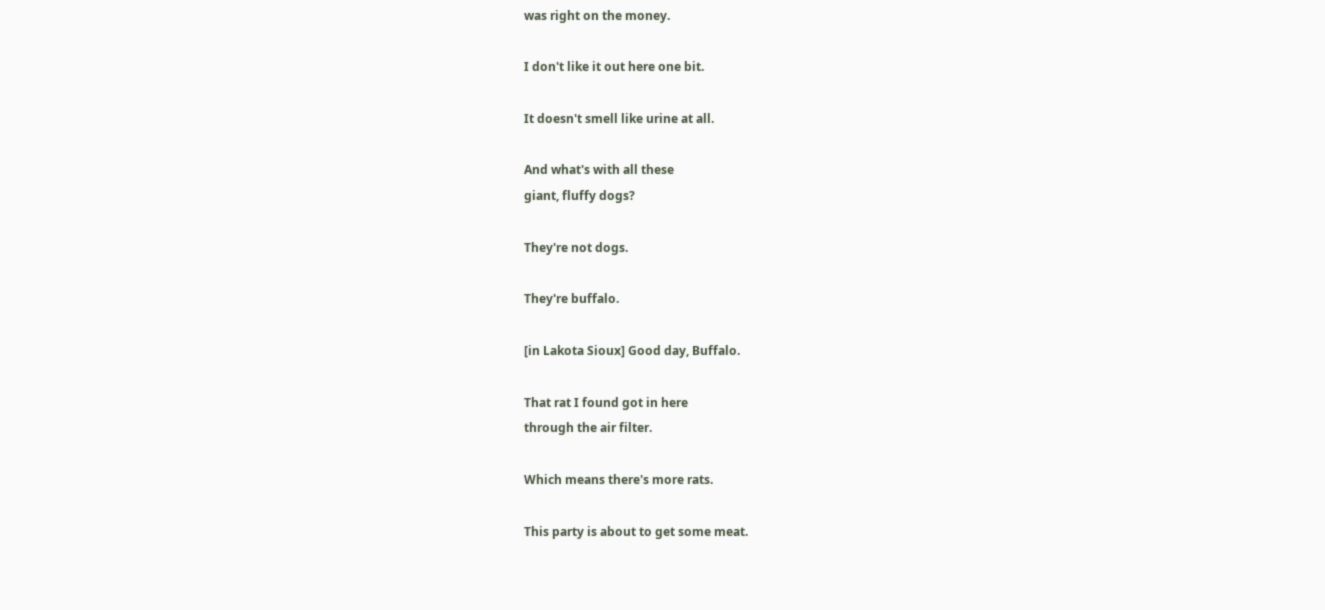was right on the money.

I don't like it out here one bit.

It doesn't smell like urine at all.

And what's with all these
giant, fluffy dogs?

They're not dogs.

They're buffalo.

[in Lakota Sioux] Good day, Buffalo.

That rat I found got in here
through the air filter.

Which means there's more rats.

This party is about to get some meat.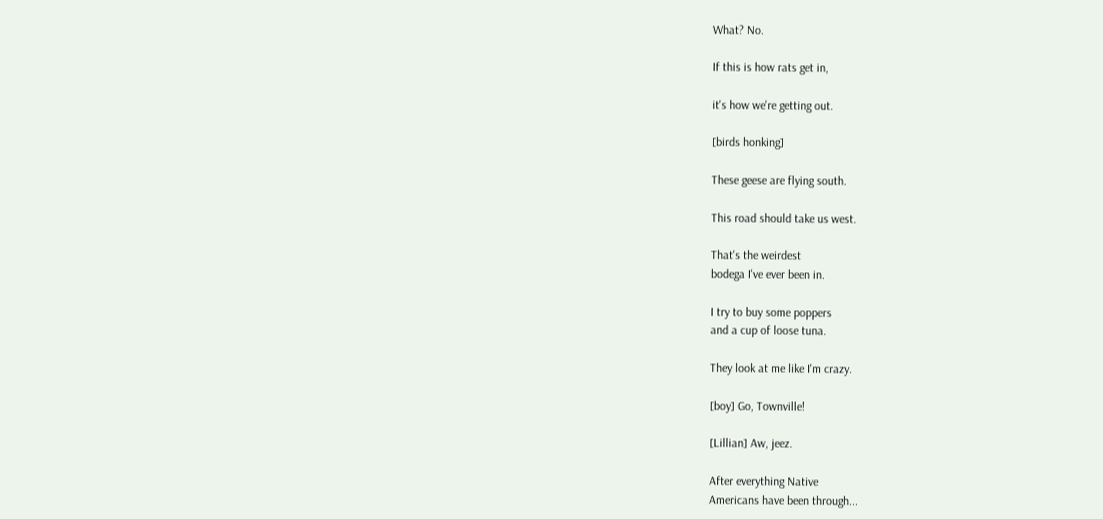What? No.

If this is how rats get in,

it's how we're getting out.

[birds honking]

These geese are flying south.

This road should take us west.

That's the weirdest
bodega I've ever been in.

I try to buy some poppers
and a cup of loose tuna.

They look at me like I'm crazy.

[boy] Go, Townville!

[Lillian] Aw, jeez.

After everything Native
Americans have been through...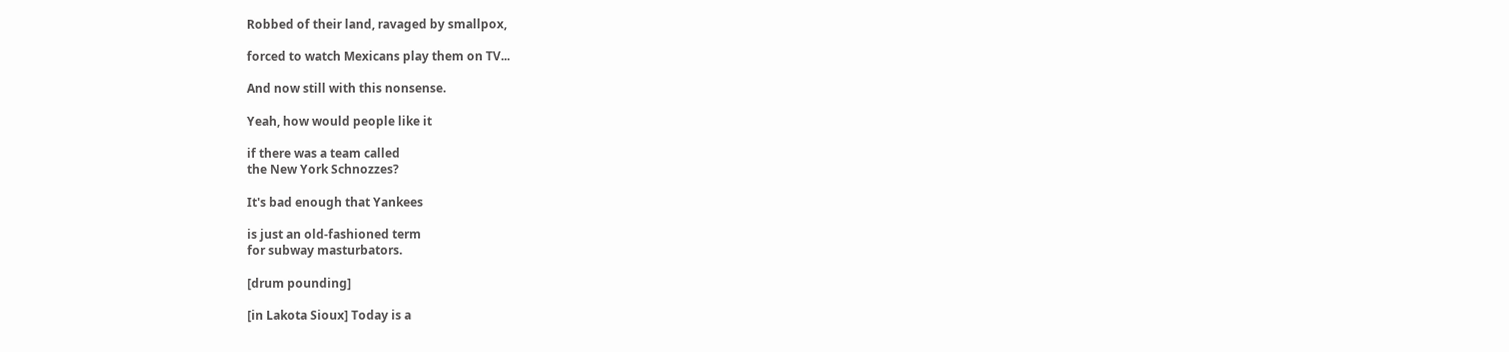Robbed of their land, ravaged by smallpox,

forced to watch Mexicans play them on TV...

And now still with this nonsense.

Yeah, how would people like it

if there was a team called
the New York Schnozzes?

It's bad enough that Yankees

is just an old-fashioned term
for subway masturbators.

[drum pounding]

[in Lakota Sioux] Today is a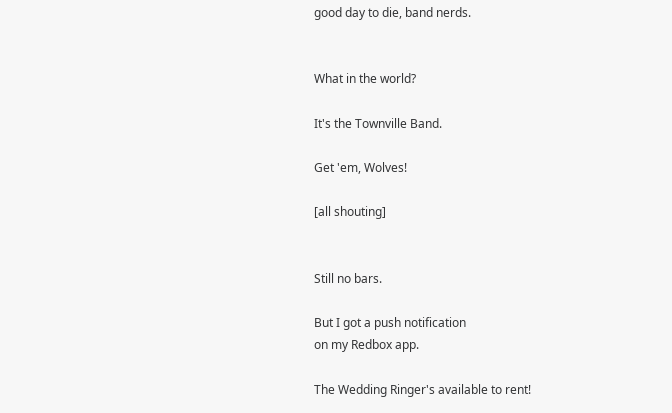good day to die, band nerds.


What in the world?

It's the Townville Band.

Get 'em, Wolves!

[all shouting]


Still no bars.

But I got a push notification
on my Redbox app.

The Wedding Ringer's available to rent!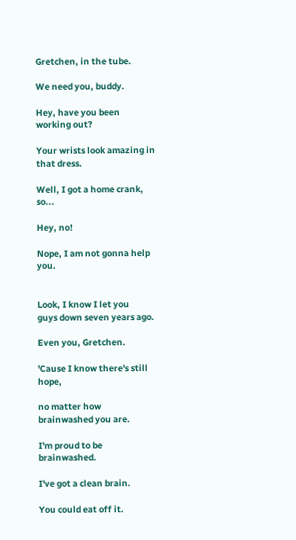Gretchen, in the tube.

We need you, buddy.

Hey, have you been working out?

Your wrists look amazing in that dress.

Well, I got a home crank, so...

Hey, no!

Nope, I am not gonna help you.


Look, I know I let you
guys down seven years ago.

Even you, Gretchen.

'Cause I know there's still hope,

no matter how brainwashed you are.

I'm proud to be brainwashed.

I've got a clean brain.

You could eat off it.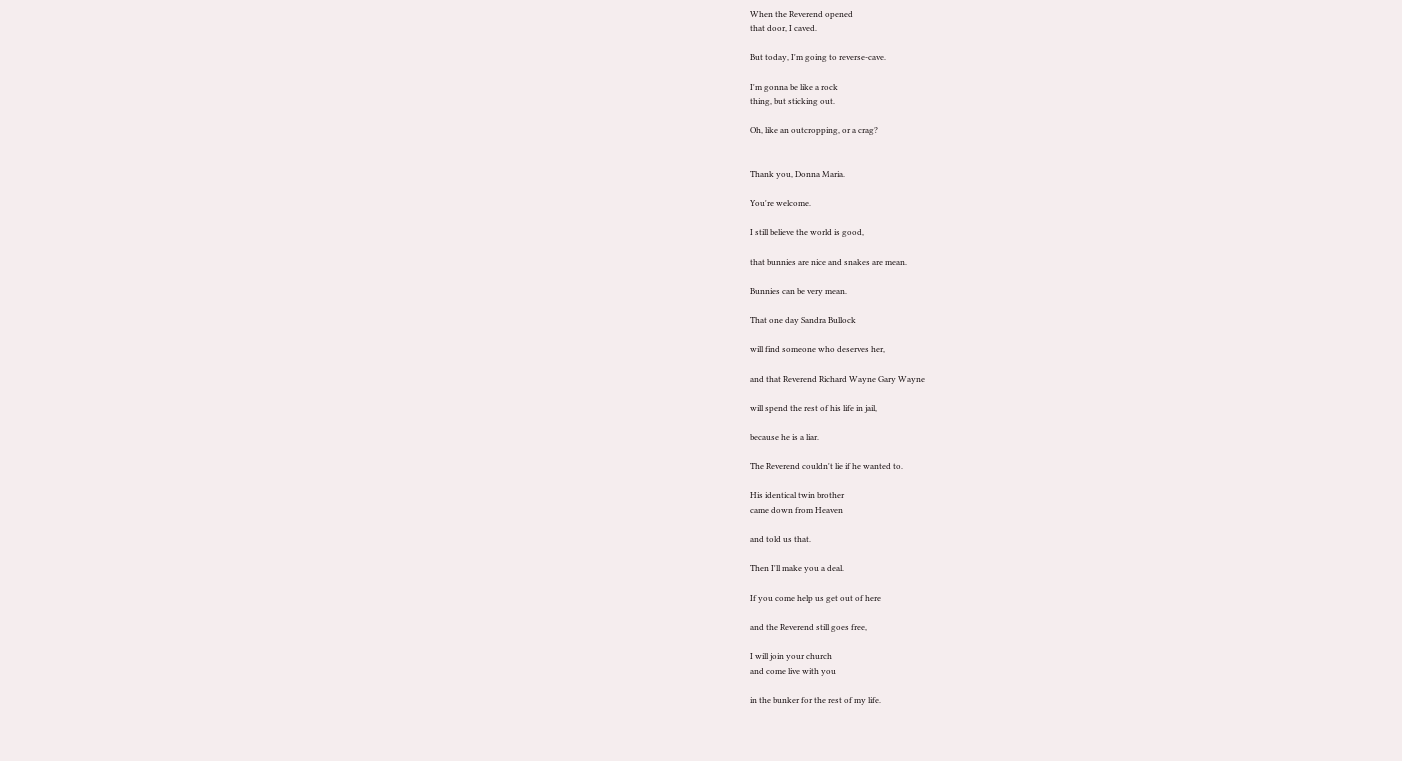When the Reverend opened
that door, I caved.

But today, I'm going to reverse-cave.

I'm gonna be like a rock
thing, but sticking out.

Oh, like an outcropping, or a crag?


Thank you, Donna Maria.

You're welcome.

I still believe the world is good,

that bunnies are nice and snakes are mean.

Bunnies can be very mean.

That one day Sandra Bullock

will find someone who deserves her,

and that Reverend Richard Wayne Gary Wayne

will spend the rest of his life in jail,

because he is a liar.

The Reverend couldn't lie if he wanted to.

His identical twin brother
came down from Heaven

and told us that.

Then I'll make you a deal.

If you come help us get out of here

and the Reverend still goes free,

I will join your church
and come live with you

in the bunker for the rest of my life.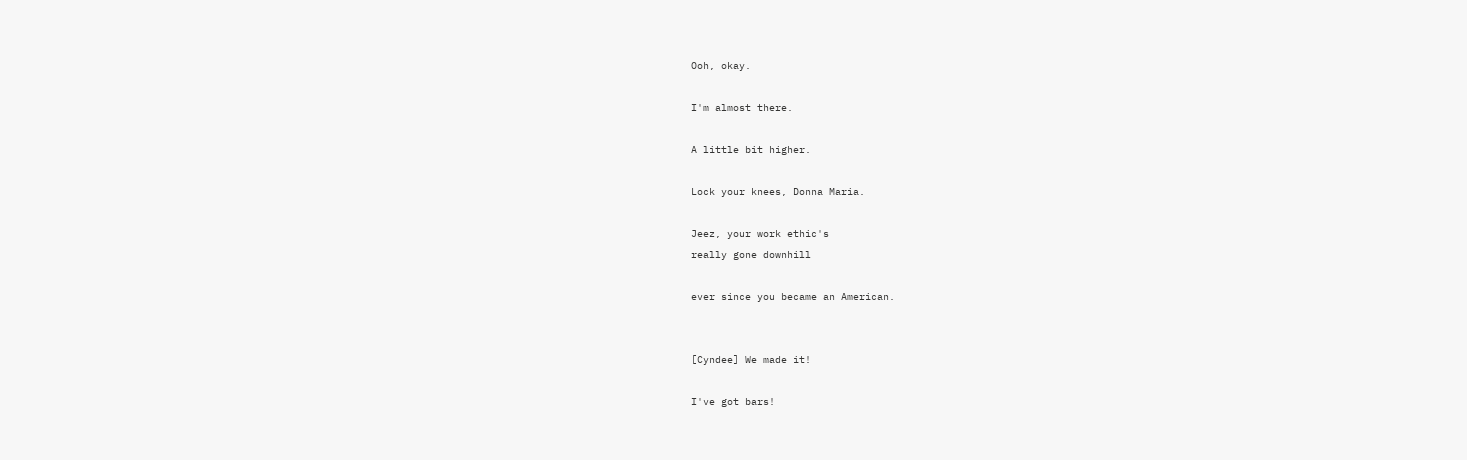Ooh, okay.

I'm almost there.

A little bit higher.

Lock your knees, Donna Maria.

Jeez, your work ethic's
really gone downhill

ever since you became an American.


[Cyndee] We made it!

I've got bars!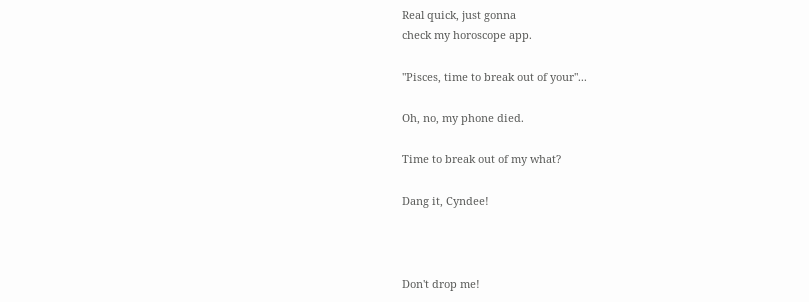Real quick, just gonna
check my horoscope app.

"Pisces, time to break out of your"...

Oh, no, my phone died.

Time to break out of my what?

Dang it, Cyndee!



Don't drop me!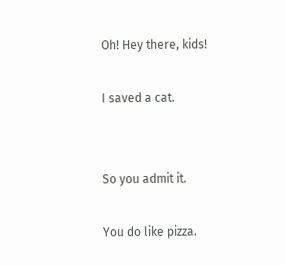Oh! Hey there, kids!

I saved a cat.


So you admit it.

You do like pizza.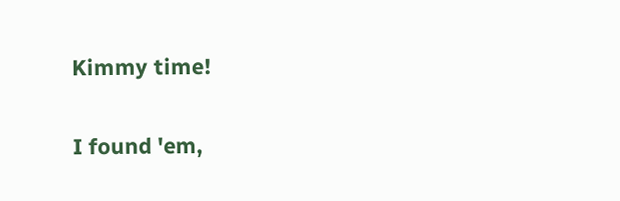Kimmy time!

I found 'em,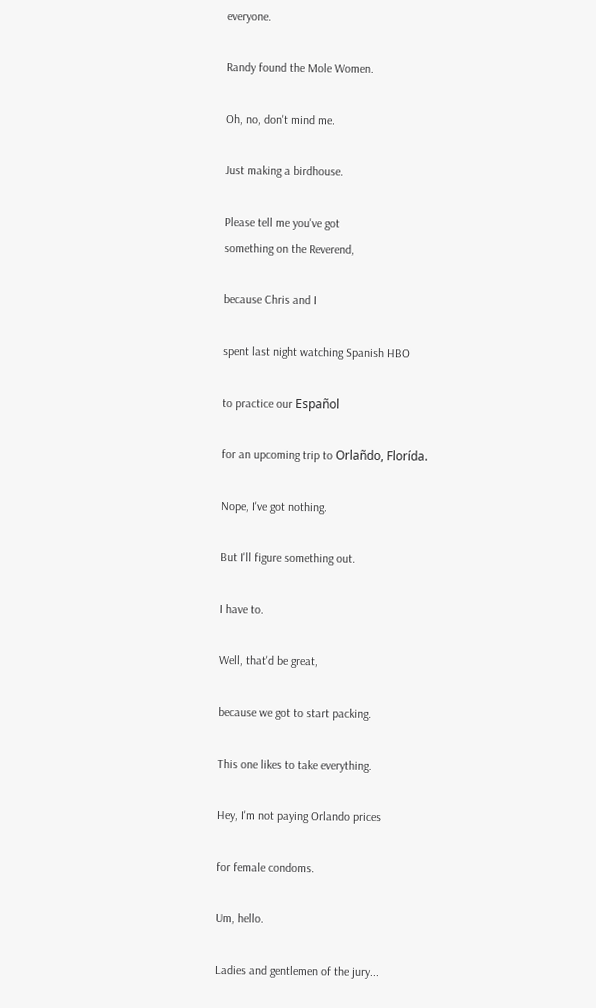everyone.

Randy found the Mole Women.

Oh, no, don't mind me.

Just making a birdhouse.

Please tell me you've got
something on the Reverend,

because Chris and I

spent last night watching Spanish HBO

to practice our Español

for an upcoming trip to Orlañdo, Florída.

Nope, I've got nothing.

But I'll figure something out.

I have to.

Well, that'd be great,

because we got to start packing.

This one likes to take everything.

Hey, I'm not paying Orlando prices

for female condoms.

Um, hello.

Ladies and gentlemen of the jury...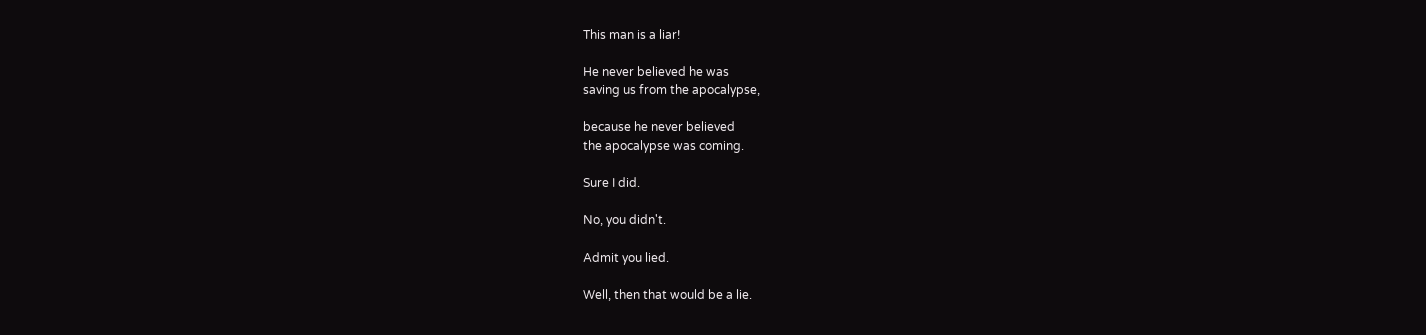This man is a liar!

He never believed he was
saving us from the apocalypse,

because he never believed
the apocalypse was coming.

Sure I did.

No, you didn't.

Admit you lied.

Well, then that would be a lie.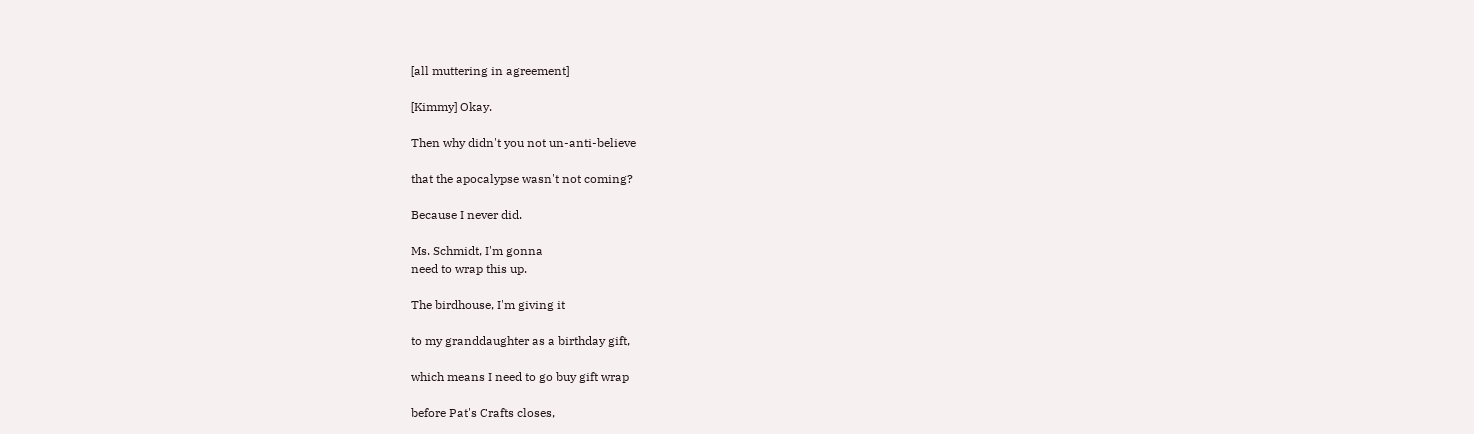[all muttering in agreement]

[Kimmy] Okay.

Then why didn't you not un-anti-believe

that the apocalypse wasn't not coming?

Because I never did.

Ms. Schmidt, I'm gonna
need to wrap this up.

The birdhouse, I'm giving it

to my granddaughter as a birthday gift,

which means I need to go buy gift wrap

before Pat's Crafts closes,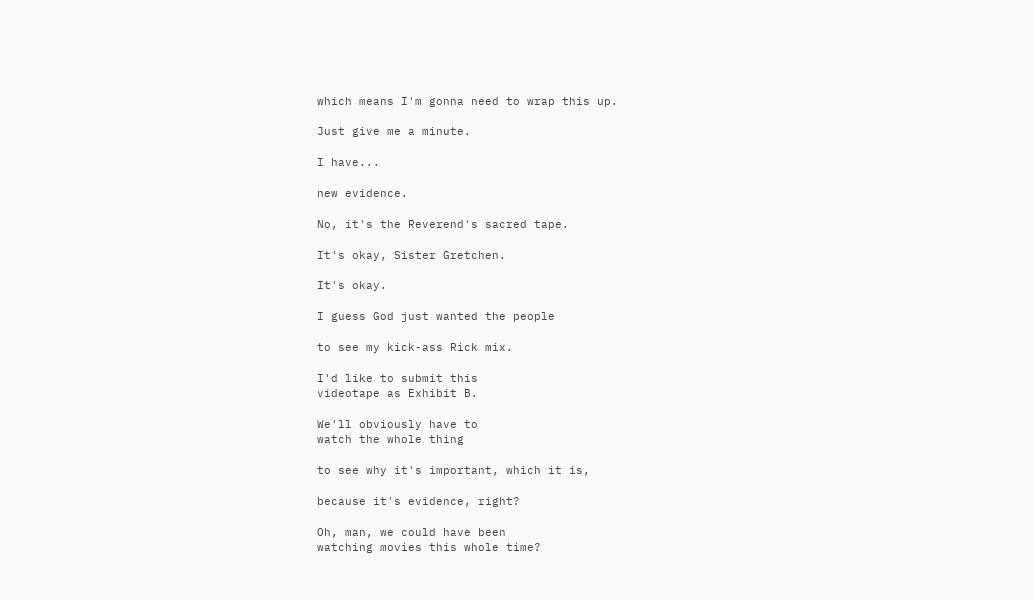which means I'm gonna need to wrap this up.

Just give me a minute.

I have...

new evidence.

No, it's the Reverend's sacred tape.

It's okay, Sister Gretchen.

It's okay.

I guess God just wanted the people

to see my kick-ass Rick mix.

I'd like to submit this
videotape as Exhibit B.

We'll obviously have to
watch the whole thing

to see why it's important, which it is,

because it's evidence, right?

Oh, man, we could have been
watching movies this whole time?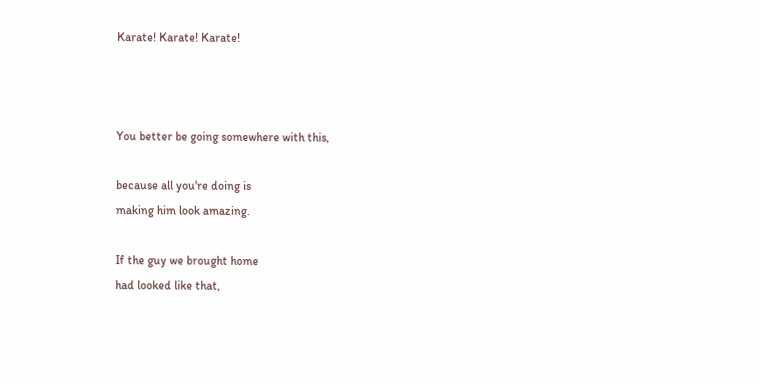Karate! Karate! Karate!



You better be going somewhere with this,

because all you're doing is
making him look amazing.

If the guy we brought home
had looked like that,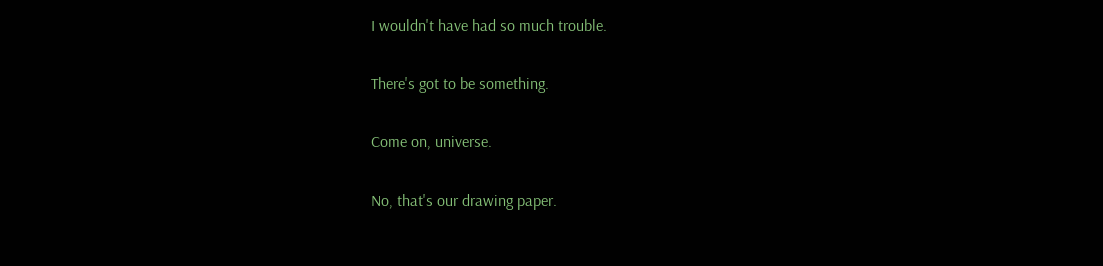I wouldn't have had so much trouble.

There's got to be something.

Come on, universe.

No, that's our drawing paper.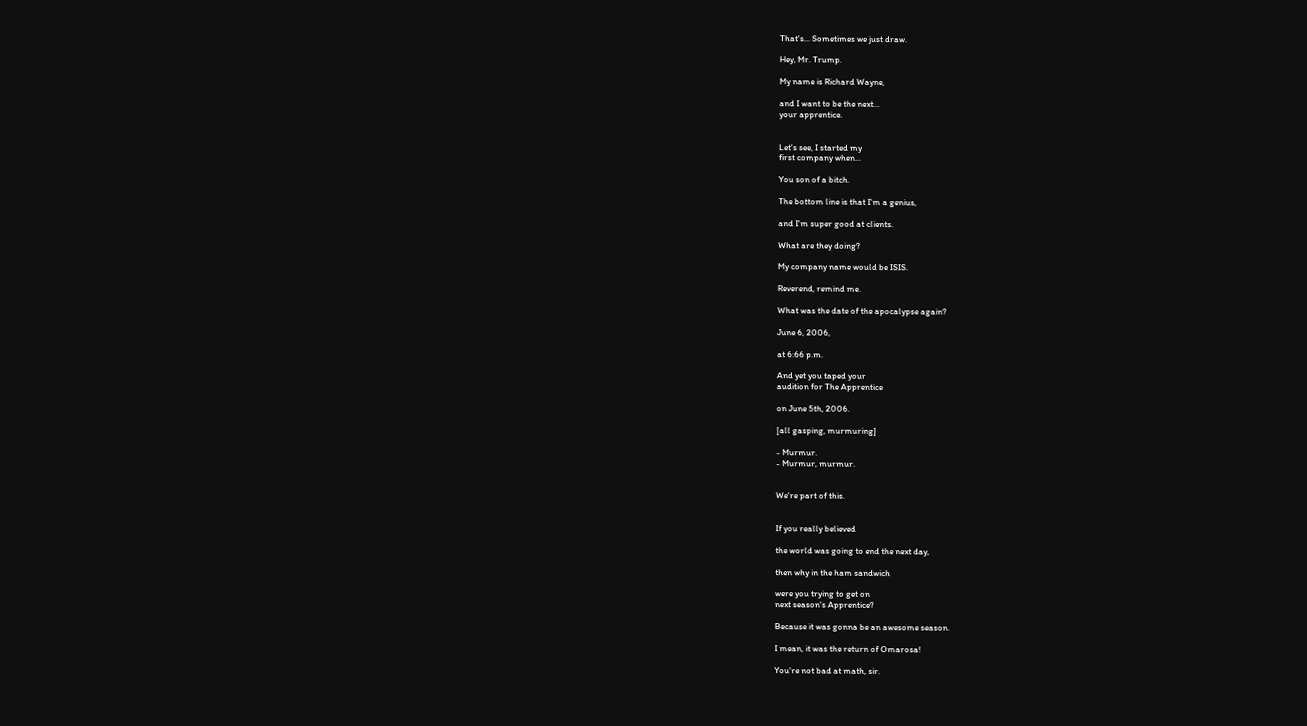That's... Sometimes we just draw.

Hey, Mr. Trump.

My name is Richard Wayne,

and I want to be the next...
your apprentice.


Let's see, I started my
first company when...

You son of a bitch.

The bottom line is that I'm a genius,

and I'm super good at clients.

What are they doing?

My company name would be ISIS.

Reverend, remind me.

What was the date of the apocalypse again?

June 6, 2006,

at 6:66 p.m.

And yet you taped your
audition for The Apprentice

on June 5th, 2006.

[all gasping, murmuring]

- Murmur.
- Murmur, murmur.


We're part of this.


If you really believed

the world was going to end the next day,

then why in the ham sandwich

were you trying to get on
next season's Apprentice?

Because it was gonna be an awesome season.

I mean, it was the return of Omarosa!

You're not bad at math, sir.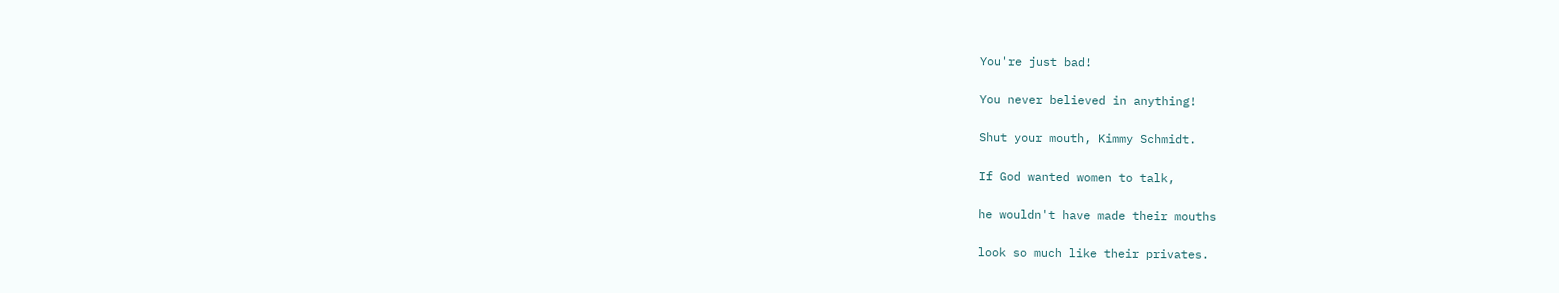You're just bad!

You never believed in anything!

Shut your mouth, Kimmy Schmidt.

If God wanted women to talk,

he wouldn't have made their mouths

look so much like their privates.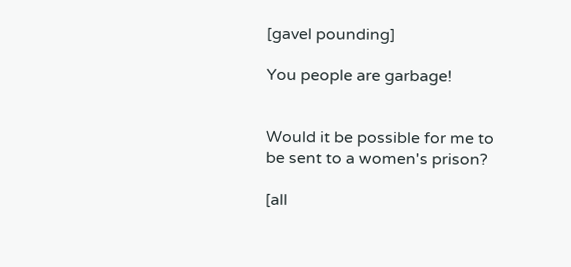[gavel pounding]

You people are garbage!


Would it be possible for me to
be sent to a women's prison?

[all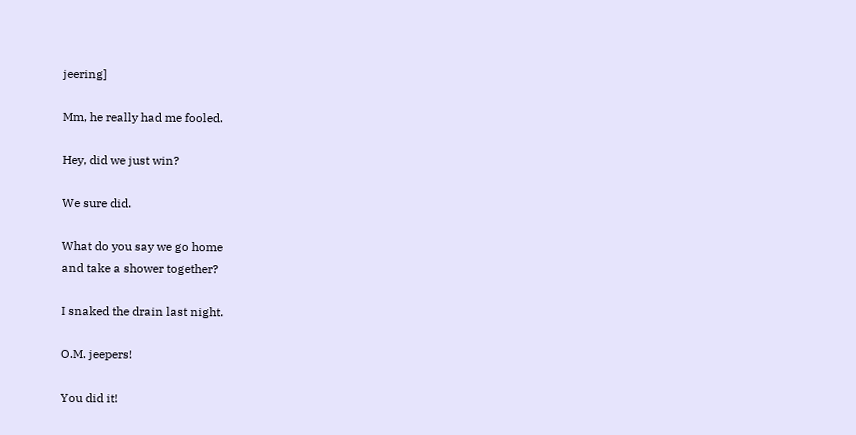jeering]

Mm, he really had me fooled.

Hey, did we just win?

We sure did.

What do you say we go home
and take a shower together?

I snaked the drain last night.

O.M. jeepers!

You did it!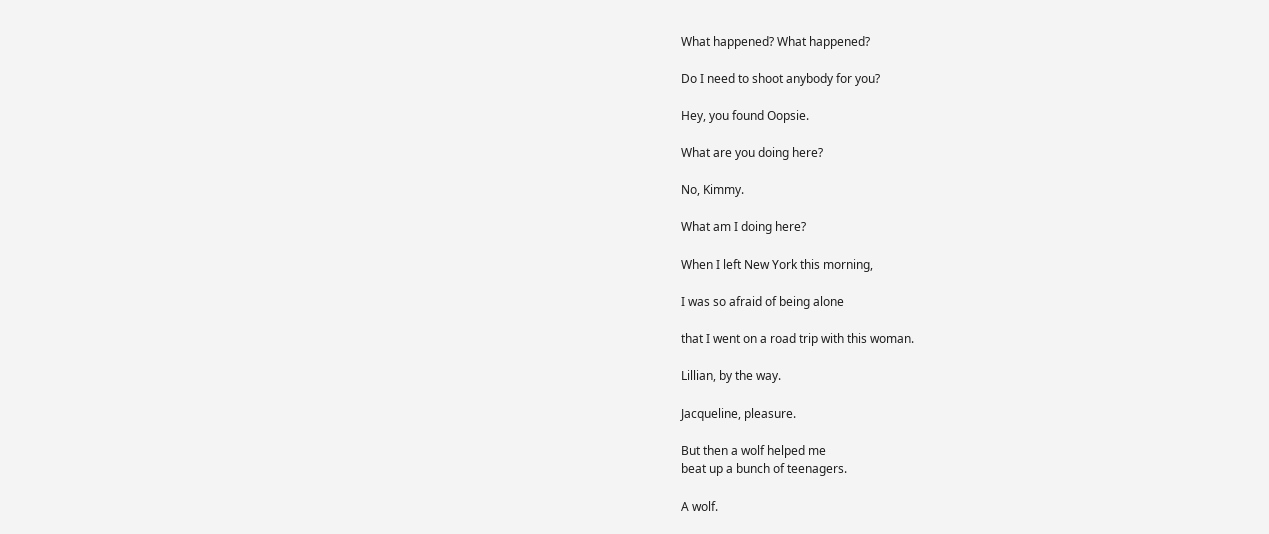What happened? What happened?

Do I need to shoot anybody for you?

Hey, you found Oopsie.

What are you doing here?

No, Kimmy.

What am I doing here?

When I left New York this morning,

I was so afraid of being alone

that I went on a road trip with this woman.

Lillian, by the way.

Jacqueline, pleasure.

But then a wolf helped me
beat up a bunch of teenagers.

A wolf.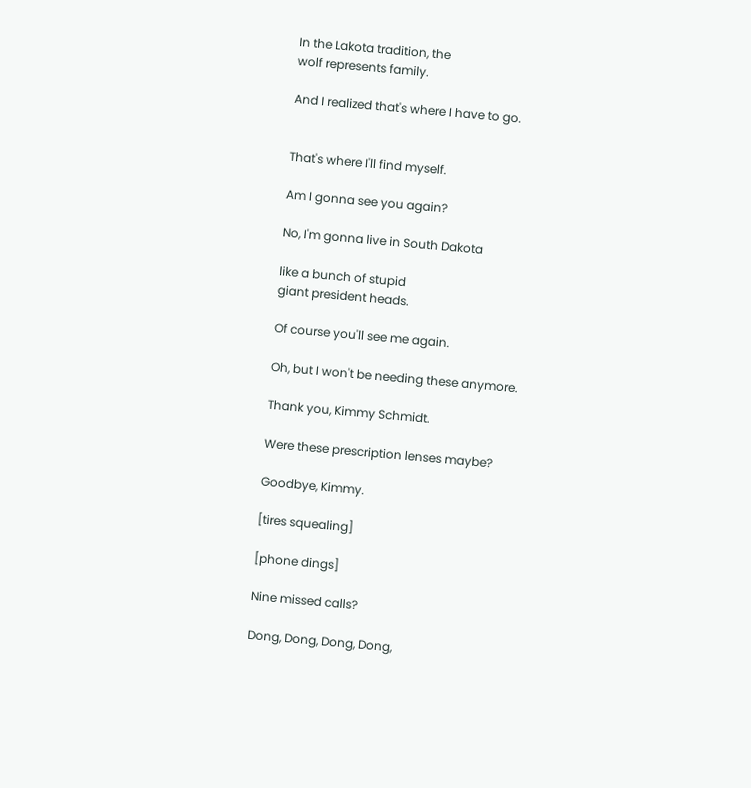In the Lakota tradition, the
wolf represents family.

And I realized that's where I have to go.


That's where I'll find myself.

Am I gonna see you again?

No, I'm gonna live in South Dakota

like a bunch of stupid
giant president heads.

Of course you'll see me again.

Oh, but I won't be needing these anymore.

Thank you, Kimmy Schmidt.

Were these prescription lenses maybe?

Goodbye, Kimmy.

[tires squealing]

[phone dings]

Nine missed calls?

Dong, Dong, Dong, Dong,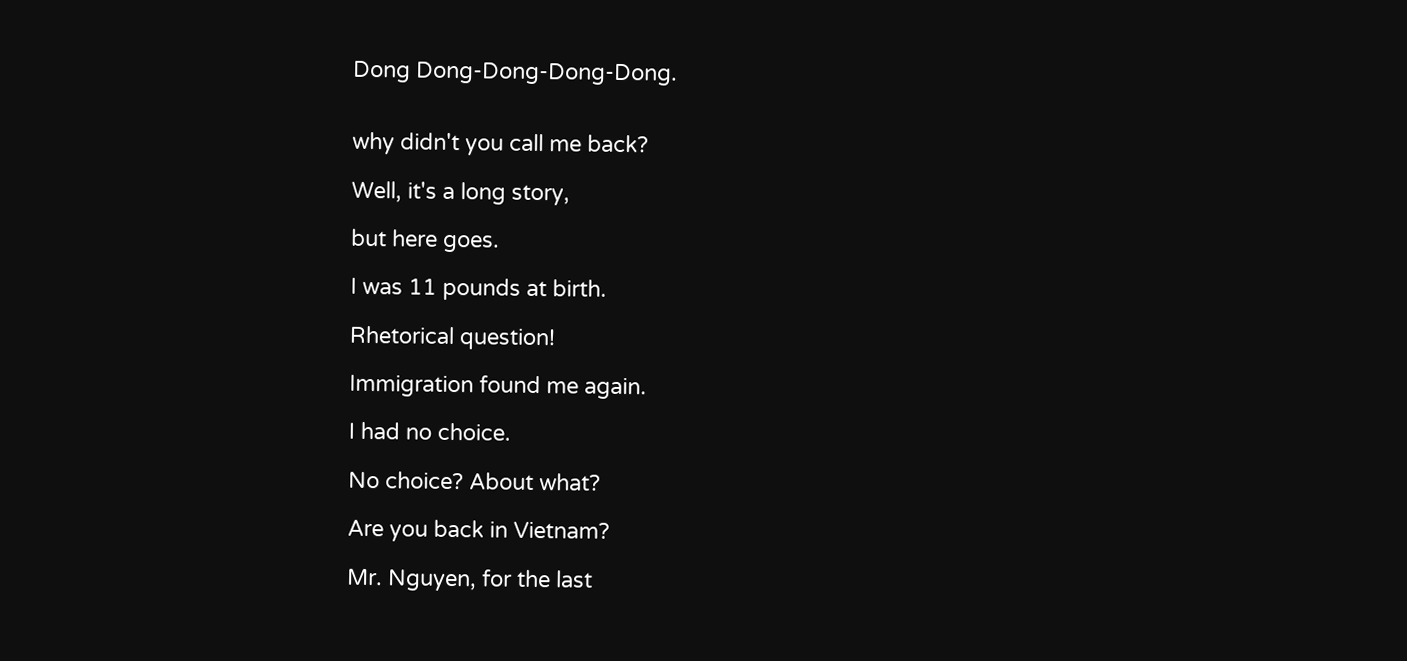Dong Dong-Dong-Dong-Dong.


why didn't you call me back?

Well, it's a long story,

but here goes.

I was 11 pounds at birth.

Rhetorical question!

Immigration found me again.

I had no choice.

No choice? About what?

Are you back in Vietnam?

Mr. Nguyen, for the last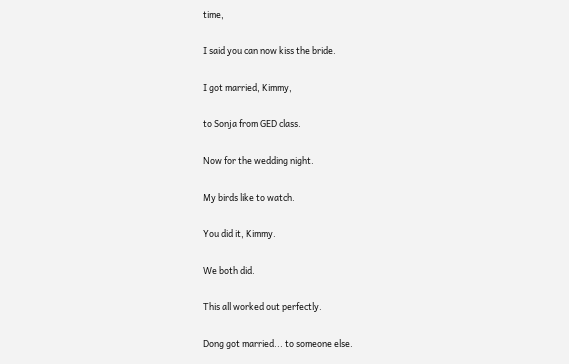time,

I said you can now kiss the bride.

I got married, Kimmy,

to Sonja from GED class.

Now for the wedding night.

My birds like to watch.

You did it, Kimmy.

We both did.

This all worked out perfectly.

Dong got married... to someone else.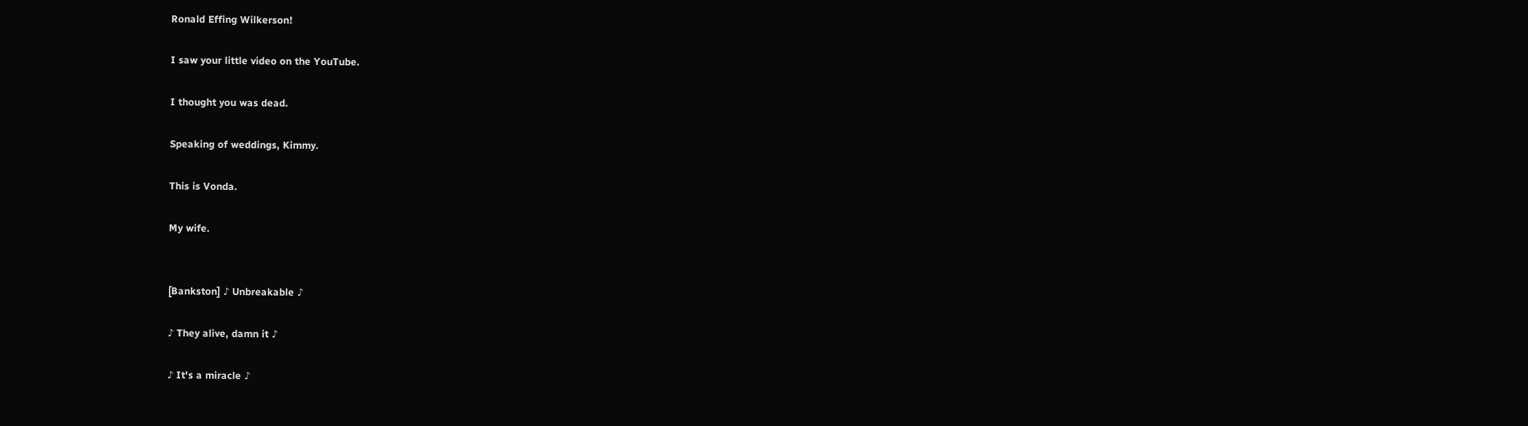Ronald Effing Wilkerson!

I saw your little video on the YouTube.

I thought you was dead.

Speaking of weddings, Kimmy.

This is Vonda.

My wife.


[Bankston] ♪ Unbreakable ♪

♪ They alive, damn it ♪

♪ It's a miracle ♪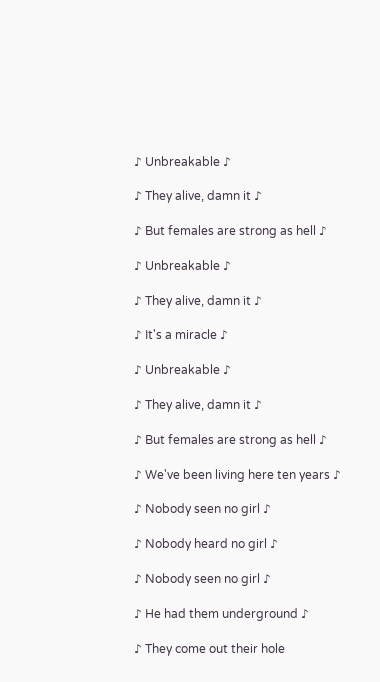♪ Unbreakable ♪

♪ They alive, damn it ♪

♪ But females are strong as hell ♪

♪ Unbreakable ♪

♪ They alive, damn it ♪

♪ It's a miracle ♪

♪ Unbreakable ♪

♪ They alive, damn it ♪

♪ But females are strong as hell ♪

♪ We've been living here ten years ♪

♪ Nobody seen no girl ♪

♪ Nobody heard no girl ♪

♪ Nobody seen no girl ♪

♪ He had them underground ♪

♪ They come out their hole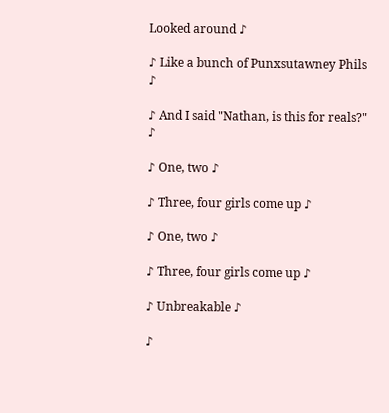Looked around ♪

♪ Like a bunch of Punxsutawney Phils ♪

♪ And I said "Nathan, is this for reals?" ♪

♪ One, two ♪

♪ Three, four girls come up ♪

♪ One, two ♪

♪ Three, four girls come up ♪

♪ Unbreakable ♪

♪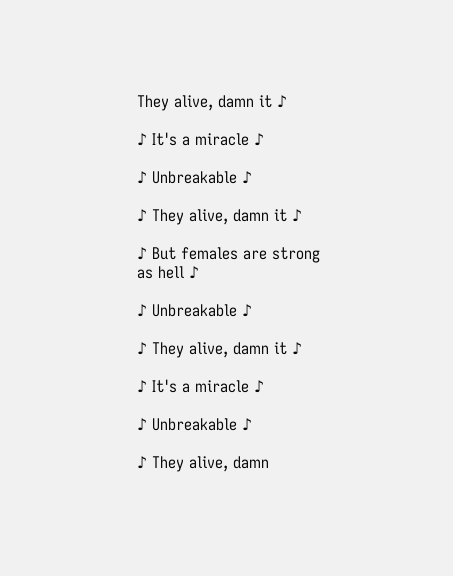They alive, damn it ♪

♪ It's a miracle ♪

♪ Unbreakable ♪

♪ They alive, damn it ♪

♪ But females are strong as hell ♪

♪ Unbreakable ♪

♪ They alive, damn it ♪

♪ It's a miracle ♪

♪ Unbreakable ♪

♪ They alive, damn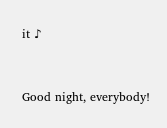it ♪


Good night, everybody!